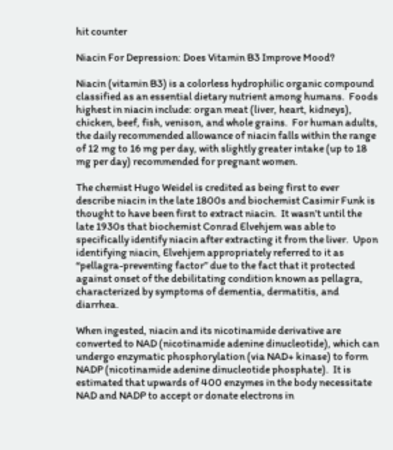hit counter

Niacin For Depression: Does Vitamin B3 Improve Mood?

Niacin (vitamin B3) is a colorless hydrophilic organic compound classified as an essential dietary nutrient among humans.  Foods highest in niacin include: organ meat (liver, heart, kidneys), chicken, beef, fish, venison, and whole grains.  For human adults, the daily recommended allowance of niacin falls within the range of 12 mg to 16 mg per day, with slightly greater intake (up to 18 mg per day) recommended for pregnant women.

The chemist Hugo Weidel is credited as being first to ever describe niacin in the late 1800s and biochemist Casimir Funk is thought to have been first to extract niacin.  It wasn’t until the late 1930s that biochemist Conrad Elvehjem was able to specifically identify niacin after extracting it from the liver.  Upon identifying niacin, Elvehjem appropriately referred to it as “pellagra-preventing factor” due to the fact that it protected against onset of the debilitating condition known as pellagra, characterized by symptoms of dementia, dermatitis, and diarrhea.

When ingested, niacin and its nicotinamide derivative are converted to NAD (nicotinamide adenine dinucleotide), which can undergo enzymatic phosphorylation (via NAD+ kinase) to form NADP (nicotinamide adenine dinucleotide phosphate).  It is estimated that upwards of 400 enzymes in the body necessitate NAD and NADP to accept or donate electrons in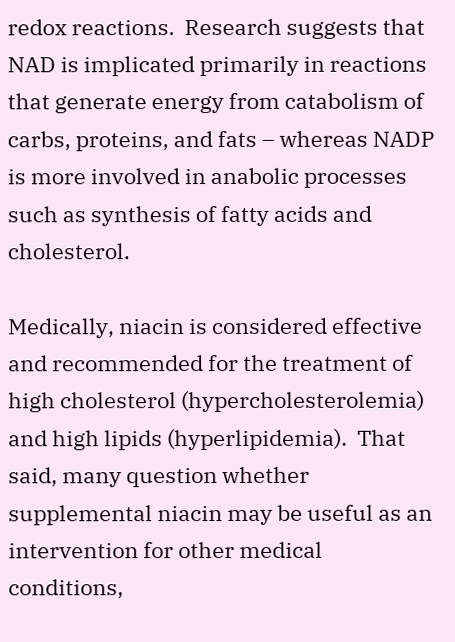redox reactions.  Research suggests that NAD is implicated primarily in reactions that generate energy from catabolism of carbs, proteins, and fats – whereas NADP is more involved in anabolic processes such as synthesis of fatty acids and cholesterol.

Medically, niacin is considered effective and recommended for the treatment of high cholesterol (hypercholesterolemia) and high lipids (hyperlipidemia).  That said, many question whether supplemental niacin may be useful as an intervention for other medical conditions,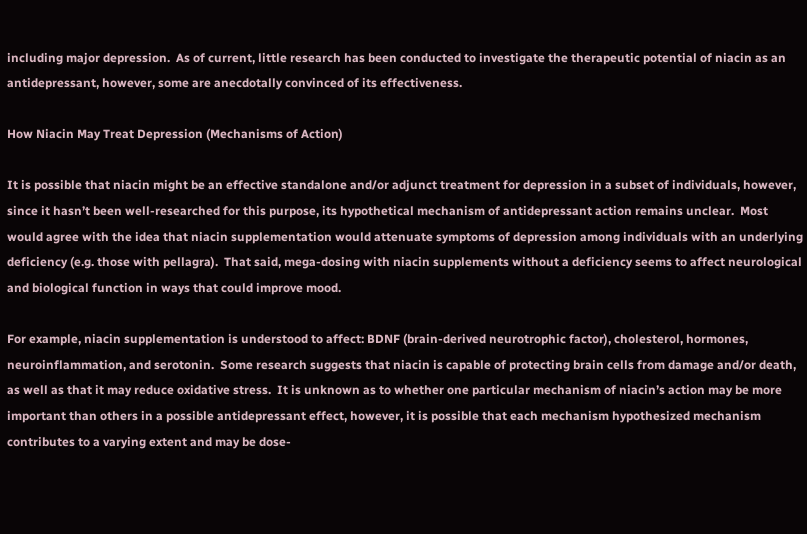including major depression.  As of current, little research has been conducted to investigate the therapeutic potential of niacin as an antidepressant, however, some are anecdotally convinced of its effectiveness.

How Niacin May Treat Depression (Mechanisms of Action)

It is possible that niacin might be an effective standalone and/or adjunct treatment for depression in a subset of individuals, however, since it hasn’t been well-researched for this purpose, its hypothetical mechanism of antidepressant action remains unclear.  Most would agree with the idea that niacin supplementation would attenuate symptoms of depression among individuals with an underlying deficiency (e.g. those with pellagra).  That said, mega-dosing with niacin supplements without a deficiency seems to affect neurological and biological function in ways that could improve mood.

For example, niacin supplementation is understood to affect: BDNF (brain-derived neurotrophic factor), cholesterol, hormones, neuroinflammation, and serotonin.  Some research suggests that niacin is capable of protecting brain cells from damage and/or death, as well as that it may reduce oxidative stress.  It is unknown as to whether one particular mechanism of niacin’s action may be more important than others in a possible antidepressant effect, however, it is possible that each mechanism hypothesized mechanism contributes to a varying extent and may be dose-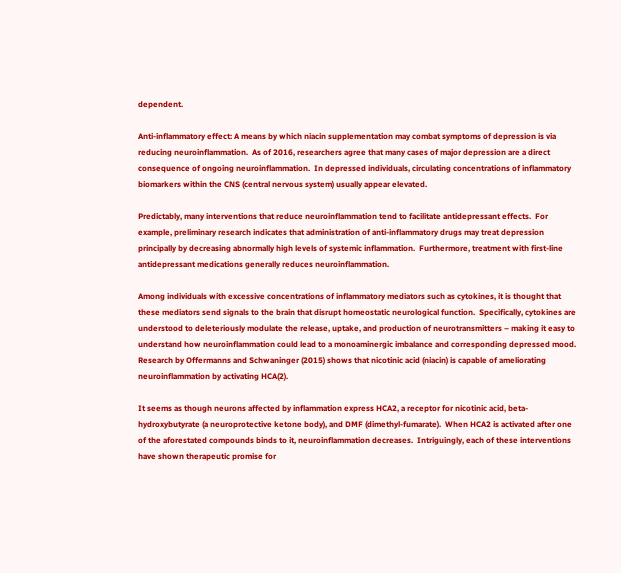dependent.

Anti-inflammatory effect: A means by which niacin supplementation may combat symptoms of depression is via reducing neuroinflammation.  As of 2016, researchers agree that many cases of major depression are a direct consequence of ongoing neuroinflammation.  In depressed individuals, circulating concentrations of inflammatory biomarkers within the CNS (central nervous system) usually appear elevated.

Predictably, many interventions that reduce neuroinflammation tend to facilitate antidepressant effects.  For example, preliminary research indicates that administration of anti-inflammatory drugs may treat depression principally by decreasing abnormally high levels of systemic inflammation.  Furthermore, treatment with first-line antidepressant medications generally reduces neuroinflammation.

Among individuals with excessive concentrations of inflammatory mediators such as cytokines, it is thought that these mediators send signals to the brain that disrupt homeostatic neurological function.  Specifically, cytokines are understood to deleteriously modulate the release, uptake, and production of neurotransmitters – making it easy to understand how neuroinflammation could lead to a monoaminergic imbalance and corresponding depressed mood.  Research by Offermanns and Schwaninger (2015) shows that nicotinic acid (niacin) is capable of ameliorating neuroinflammation by activating HCA(2).

It seems as though neurons affected by inflammation express HCA2, a receptor for nicotinic acid, beta-hydroxybutyrate (a neuroprotective ketone body), and DMF (dimethyl-fumarate).  When HCA2 is activated after one of the aforestated compounds binds to it, neuroinflammation decreases.  Intriguingly, each of these interventions have shown therapeutic promise for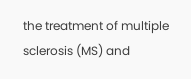the treatment of multiple sclerosis (MS) and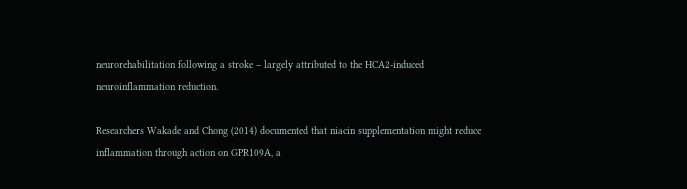neurorehabilitation following a stroke – largely attributed to the HCA2-induced neuroinflammation reduction.

Researchers Wakade and Chong (2014) documented that niacin supplementation might reduce inflammation through action on GPR109A, a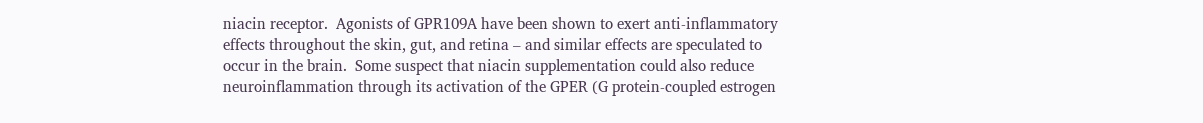niacin receptor.  Agonists of GPR109A have been shown to exert anti-inflammatory effects throughout the skin, gut, and retina – and similar effects are speculated to occur in the brain.  Some suspect that niacin supplementation could also reduce neuroinflammation through its activation of the GPER (G protein-coupled estrogen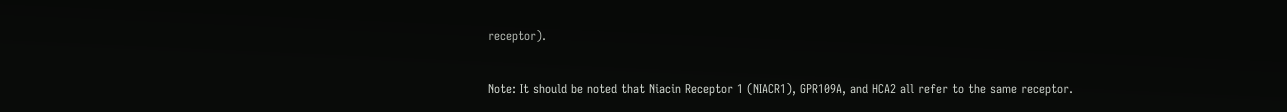receptor).

Note: It should be noted that Niacin Receptor 1 (NIACR1), GPR109A, and HCA2 all refer to the same receptor.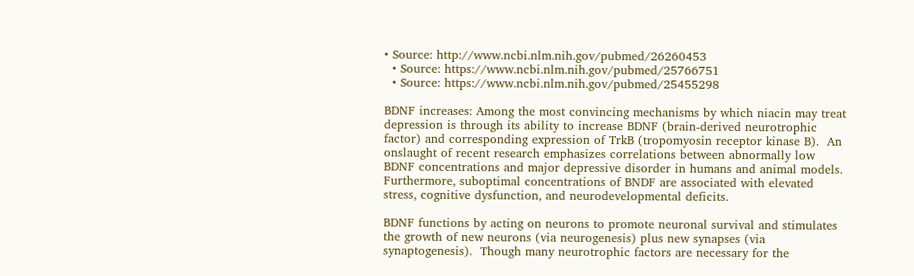• Source: http://www.ncbi.nlm.nih.gov/pubmed/26260453
  • Source: https://www.ncbi.nlm.nih.gov/pubmed/25766751
  • Source: https://www.ncbi.nlm.nih.gov/pubmed/25455298

BDNF increases: Among the most convincing mechanisms by which niacin may treat depression is through its ability to increase BDNF (brain-derived neurotrophic factor) and corresponding expression of TrkB (tropomyosin receptor kinase B).  An onslaught of recent research emphasizes correlations between abnormally low BDNF concentrations and major depressive disorder in humans and animal models.  Furthermore, suboptimal concentrations of BNDF are associated with elevated stress, cognitive dysfunction, and neurodevelopmental deficits.

BDNF functions by acting on neurons to promote neuronal survival and stimulates the growth of new neurons (via neurogenesis) plus new synapses (via synaptogenesis).  Though many neurotrophic factors are necessary for the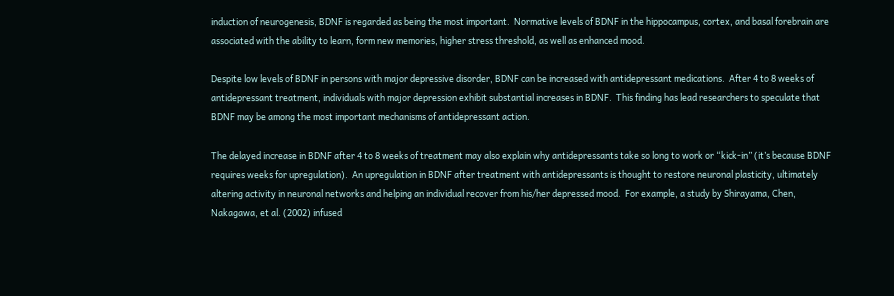induction of neurogenesis, BDNF is regarded as being the most important.  Normative levels of BDNF in the hippocampus, cortex, and basal forebrain are associated with the ability to learn, form new memories, higher stress threshold, as well as enhanced mood.

Despite low levels of BDNF in persons with major depressive disorder, BDNF can be increased with antidepressant medications.  After 4 to 8 weeks of antidepressant treatment, individuals with major depression exhibit substantial increases in BDNF.  This finding has lead researchers to speculate that BDNF may be among the most important mechanisms of antidepressant action.

The delayed increase in BDNF after 4 to 8 weeks of treatment may also explain why antidepressants take so long to work or “kick-in” (it’s because BDNF requires weeks for upregulation).  An upregulation in BDNF after treatment with antidepressants is thought to restore neuronal plasticity, ultimately altering activity in neuronal networks and helping an individual recover from his/her depressed mood.  For example, a study by Shirayama, Chen, Nakagawa, et al. (2002) infused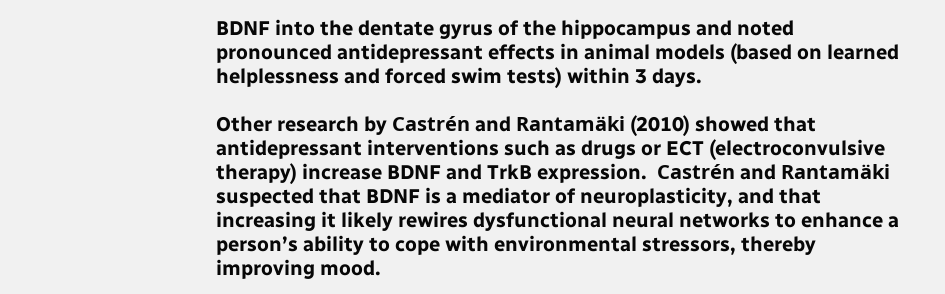BDNF into the dentate gyrus of the hippocampus and noted pronounced antidepressant effects in animal models (based on learned helplessness and forced swim tests) within 3 days.

Other research by Castrén and Rantamäki (2010) showed that antidepressant interventions such as drugs or ECT (electroconvulsive therapy) increase BDNF and TrkB expression.  Castrén and Rantamäki suspected that BDNF is a mediator of neuroplasticity, and that increasing it likely rewires dysfunctional neural networks to enhance a person’s ability to cope with environmental stressors, thereby improving mood.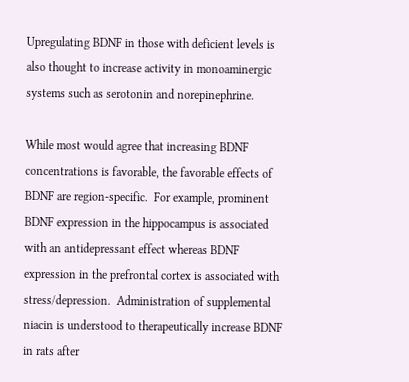Upregulating BDNF in those with deficient levels is also thought to increase activity in monoaminergic systems such as serotonin and norepinephrine.

While most would agree that increasing BDNF concentrations is favorable, the favorable effects of BDNF are region-specific.  For example, prominent BDNF expression in the hippocampus is associated with an antidepressant effect whereas BDNF expression in the prefrontal cortex is associated with stress/depression.  Administration of supplemental niacin is understood to therapeutically increase BDNF in rats after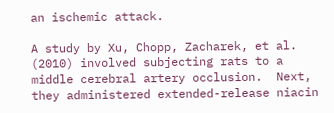an ischemic attack.

A study by Xu, Chopp, Zacharek, et al. (2010) involved subjecting rats to a middle cerebral artery occlusion.  Next, they administered extended-release niacin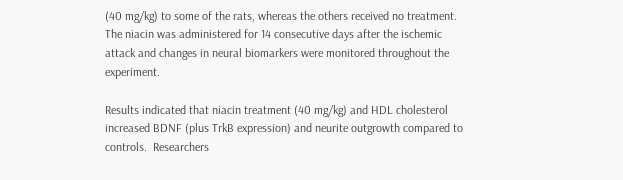(40 mg/kg) to some of the rats, whereas the others received no treatment.  The niacin was administered for 14 consecutive days after the ischemic attack and changes in neural biomarkers were monitored throughout the experiment.

Results indicated that niacin treatment (40 mg/kg) and HDL cholesterol increased BDNF (plus TrkB expression) and neurite outgrowth compared to controls.  Researchers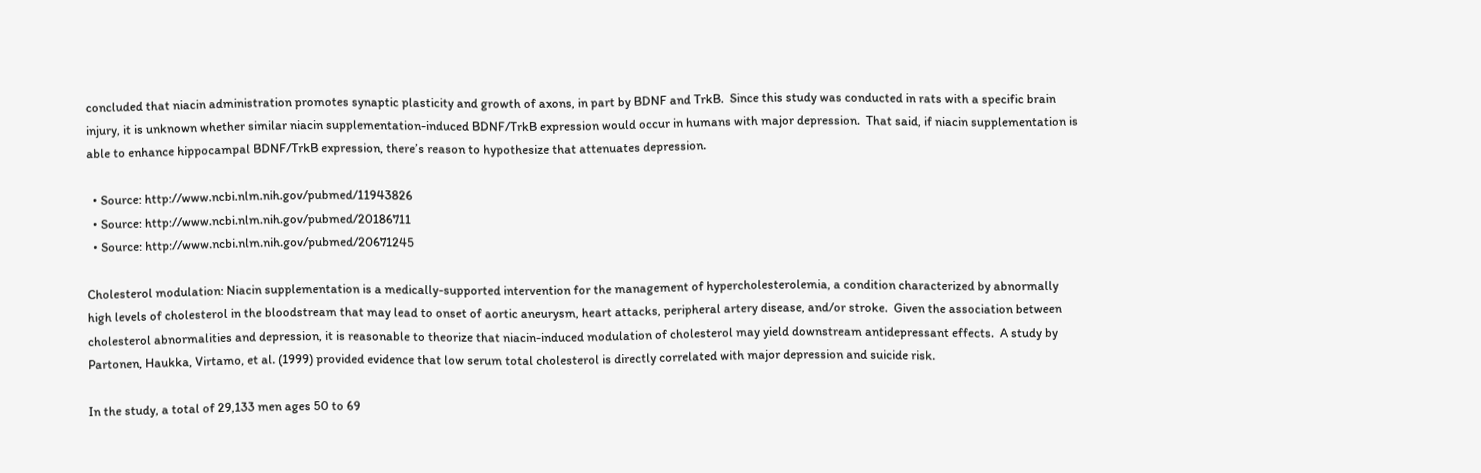concluded that niacin administration promotes synaptic plasticity and growth of axons, in part by BDNF and TrkB.  Since this study was conducted in rats with a specific brain injury, it is unknown whether similar niacin supplementation-induced BDNF/TrkB expression would occur in humans with major depression.  That said, if niacin supplementation is able to enhance hippocampal BDNF/TrkB expression, there’s reason to hypothesize that attenuates depression.

  • Source: http://www.ncbi.nlm.nih.gov/pubmed/11943826
  • Source: http://www.ncbi.nlm.nih.gov/pubmed/20186711
  • Source: http://www.ncbi.nlm.nih.gov/pubmed/20671245

Cholesterol modulation: Niacin supplementation is a medically-supported intervention for the management of hypercholesterolemia, a condition characterized by abnormally high levels of cholesterol in the bloodstream that may lead to onset of aortic aneurysm, heart attacks, peripheral artery disease, and/or stroke.  Given the association between cholesterol abnormalities and depression, it is reasonable to theorize that niacin-induced modulation of cholesterol may yield downstream antidepressant effects.  A study by Partonen, Haukka, Virtamo, et al. (1999) provided evidence that low serum total cholesterol is directly correlated with major depression and suicide risk.

In the study, a total of 29,133 men ages 50 to 69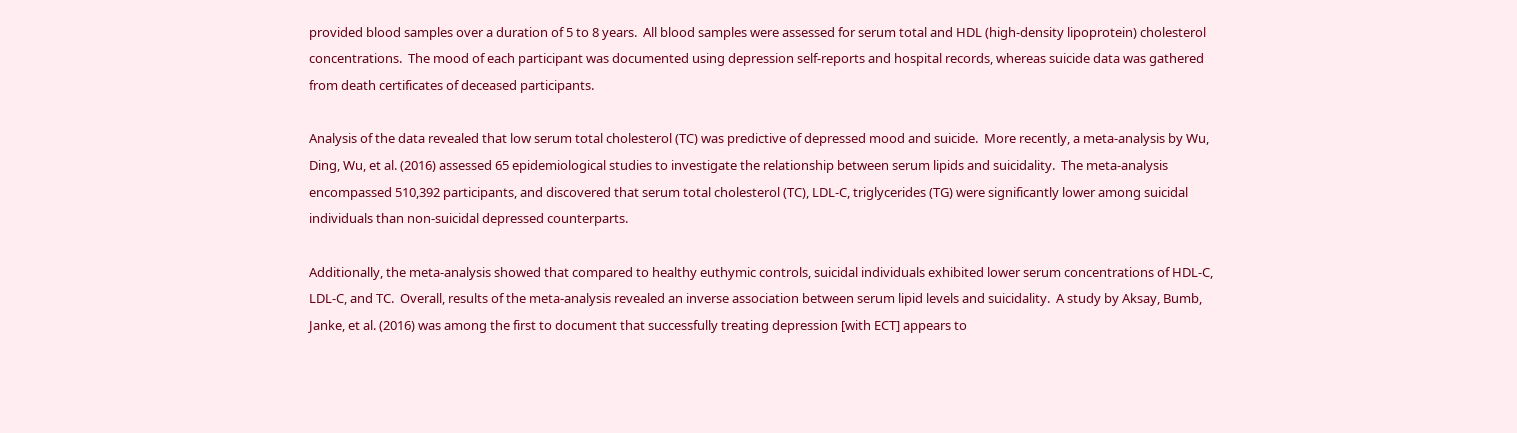provided blood samples over a duration of 5 to 8 years.  All blood samples were assessed for serum total and HDL (high-density lipoprotein) cholesterol concentrations.  The mood of each participant was documented using depression self-reports and hospital records, whereas suicide data was gathered from death certificates of deceased participants.

Analysis of the data revealed that low serum total cholesterol (TC) was predictive of depressed mood and suicide.  More recently, a meta-analysis by Wu, Ding, Wu, et al. (2016) assessed 65 epidemiological studies to investigate the relationship between serum lipids and suicidality.  The meta-analysis encompassed 510,392 participants, and discovered that serum total cholesterol (TC), LDL-C, triglycerides (TG) were significantly lower among suicidal individuals than non-suicidal depressed counterparts.

Additionally, the meta-analysis showed that compared to healthy euthymic controls, suicidal individuals exhibited lower serum concentrations of HDL-C, LDL-C, and TC.  Overall, results of the meta-analysis revealed an inverse association between serum lipid levels and suicidality.  A study by Aksay, Bumb, Janke, et al. (2016) was among the first to document that successfully treating depression [with ECT] appears to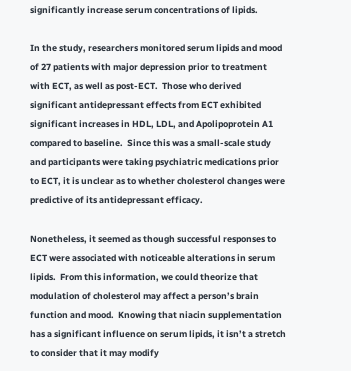significantly increase serum concentrations of lipids.

In the study, researchers monitored serum lipids and mood of 27 patients with major depression prior to treatment with ECT, as well as post-ECT.  Those who derived significant antidepressant effects from ECT exhibited significant increases in HDL, LDL, and Apolipoprotein A1 compared to baseline.  Since this was a small-scale study and participants were taking psychiatric medications prior to ECT, it is unclear as to whether cholesterol changes were predictive of its antidepressant efficacy.

Nonetheless, it seemed as though successful responses to ECT were associated with noticeable alterations in serum lipids.  From this information, we could theorize that modulation of cholesterol may affect a person’s brain function and mood.  Knowing that niacin supplementation has a significant influence on serum lipids, it isn’t a stretch to consider that it may modify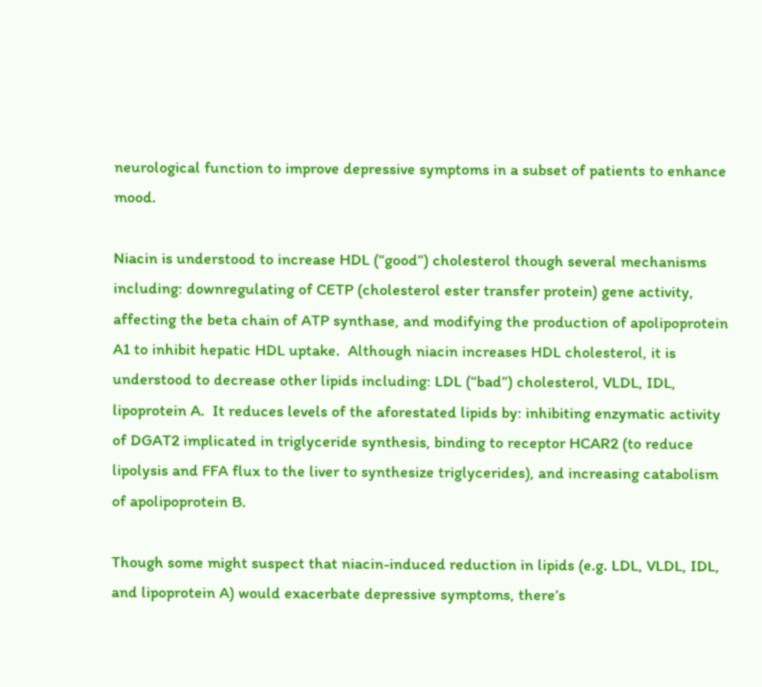neurological function to improve depressive symptoms in a subset of patients to enhance mood.

Niacin is understood to increase HDL (“good”) cholesterol though several mechanisms including: downregulating of CETP (cholesterol ester transfer protein) gene activity, affecting the beta chain of ATP synthase, and modifying the production of apolipoprotein A1 to inhibit hepatic HDL uptake.  Although niacin increases HDL cholesterol, it is understood to decrease other lipids including: LDL (“bad”) cholesterol, VLDL, IDL, lipoprotein A.  It reduces levels of the aforestated lipids by: inhibiting enzymatic activity of DGAT2 implicated in triglyceride synthesis, binding to receptor HCAR2 (to reduce lipolysis and FFA flux to the liver to synthesize triglycerides), and increasing catabolism of apolipoprotein B.

Though some might suspect that niacin-induced reduction in lipids (e.g. LDL, VLDL, IDL, and lipoprotein A) would exacerbate depressive symptoms, there’s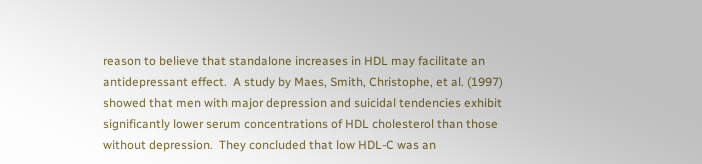reason to believe that standalone increases in HDL may facilitate an antidepressant effect.  A study by Maes, Smith, Christophe, et al. (1997) showed that men with major depression and suicidal tendencies exhibit significantly lower serum concentrations of HDL cholesterol than those without depression.  They concluded that low HDL-C was an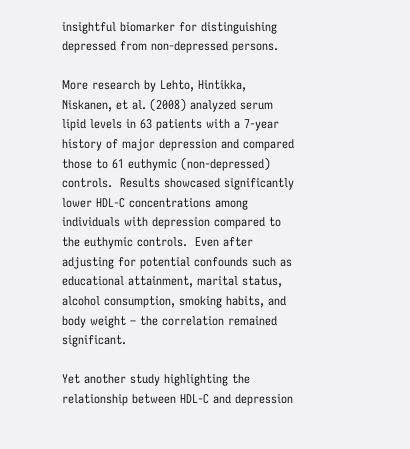insightful biomarker for distinguishing depressed from non-depressed persons.

More research by Lehto, Hintikka, Niskanen, et al. (2008) analyzed serum lipid levels in 63 patients with a 7-year history of major depression and compared those to 61 euthymic (non-depressed) controls.  Results showcased significantly lower HDL-C concentrations among individuals with depression compared to the euthymic controls.  Even after adjusting for potential confounds such as educational attainment, marital status, alcohol consumption, smoking habits, and body weight – the correlation remained significant.

Yet another study highlighting the relationship between HDL-C and depression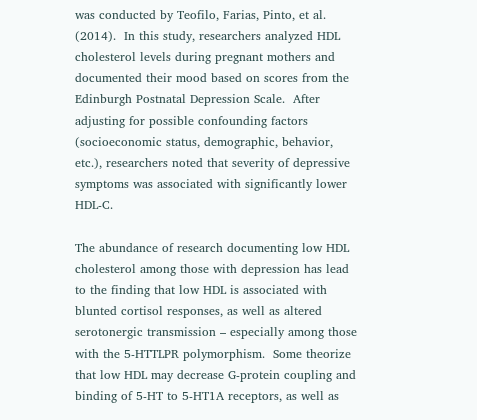was conducted by Teofilo, Farias, Pinto, et al. (2014).  In this study, researchers analyzed HDL cholesterol levels during pregnant mothers and documented their mood based on scores from the Edinburgh Postnatal Depression Scale.  After adjusting for possible confounding factors (socioeconomic status, demographic, behavior, etc.), researchers noted that severity of depressive symptoms was associated with significantly lower HDL-C.

The abundance of research documenting low HDL cholesterol among those with depression has lead to the finding that low HDL is associated with blunted cortisol responses, as well as altered serotonergic transmission – especially among those with the 5-HTTLPR polymorphism.  Some theorize that low HDL may decrease G-protein coupling and binding of 5-HT to 5-HT1A receptors, as well as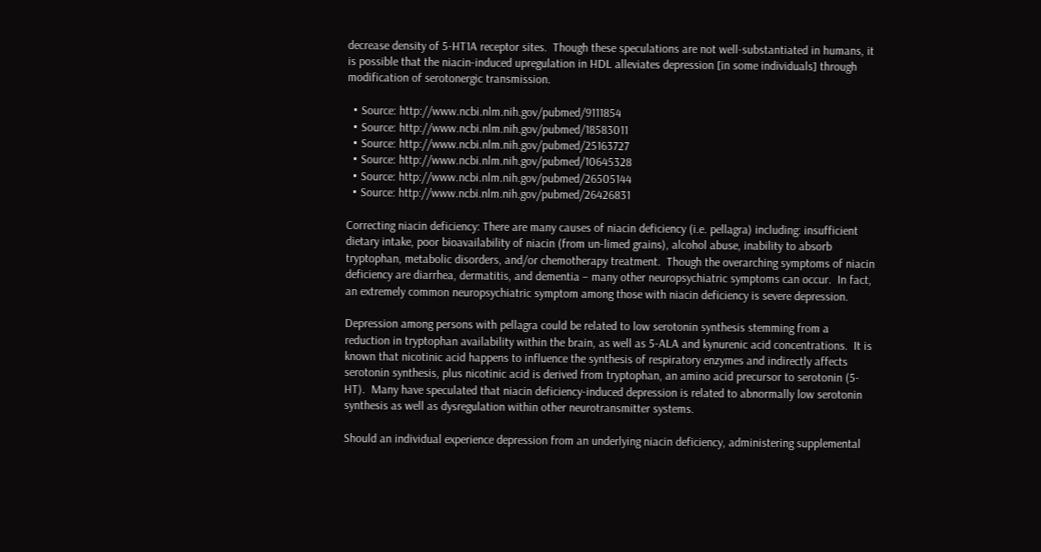decrease density of 5-HT1A receptor sites.  Though these speculations are not well-substantiated in humans, it is possible that the niacin-induced upregulation in HDL alleviates depression [in some individuals] through modification of serotonergic transmission.

  • Source: http://www.ncbi.nlm.nih.gov/pubmed/9111854
  • Source: http://www.ncbi.nlm.nih.gov/pubmed/18583011
  • Source: http://www.ncbi.nlm.nih.gov/pubmed/25163727
  • Source: http://www.ncbi.nlm.nih.gov/pubmed/10645328
  • Source: http://www.ncbi.nlm.nih.gov/pubmed/26505144
  • Source: http://www.ncbi.nlm.nih.gov/pubmed/26426831

Correcting niacin deficiency: There are many causes of niacin deficiency (i.e. pellagra) including: insufficient dietary intake, poor bioavailability of niacin (from un-limed grains), alcohol abuse, inability to absorb tryptophan, metabolic disorders, and/or chemotherapy treatment.  Though the overarching symptoms of niacin deficiency are diarrhea, dermatitis, and dementia – many other neuropsychiatric symptoms can occur.  In fact, an extremely common neuropsychiatric symptom among those with niacin deficiency is severe depression.

Depression among persons with pellagra could be related to low serotonin synthesis stemming from a reduction in tryptophan availability within the brain, as well as 5-ALA and kynurenic acid concentrations.  It is known that nicotinic acid happens to influence the synthesis of respiratory enzymes and indirectly affects serotonin synthesis, plus nicotinic acid is derived from tryptophan, an amino acid precursor to serotonin (5-HT).  Many have speculated that niacin deficiency-induced depression is related to abnormally low serotonin synthesis as well as dysregulation within other neurotransmitter systems.

Should an individual experience depression from an underlying niacin deficiency, administering supplemental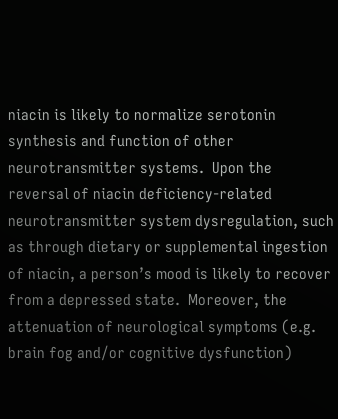niacin is likely to normalize serotonin synthesis and function of other neurotransmitter systems.  Upon the reversal of niacin deficiency-related neurotransmitter system dysregulation, such as through dietary or supplemental ingestion of niacin, a person’s mood is likely to recover from a depressed state.  Moreover, the attenuation of neurological symptoms (e.g. brain fog and/or cognitive dysfunction)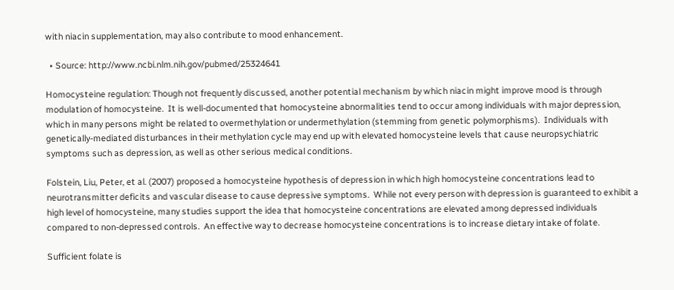with niacin supplementation, may also contribute to mood enhancement.

  • Source: http://www.ncbi.nlm.nih.gov/pubmed/25324641

Homocysteine regulation: Though not frequently discussed, another potential mechanism by which niacin might improve mood is through modulation of homocysteine.  It is well-documented that homocysteine abnormalities tend to occur among individuals with major depression, which in many persons might be related to overmethylation or undermethylation (stemming from genetic polymorphisms).  Individuals with genetically-mediated disturbances in their methylation cycle may end up with elevated homocysteine levels that cause neuropsychiatric symptoms such as depression, as well as other serious medical conditions.

Folstein, Liu, Peter, et al. (2007) proposed a homocysteine hypothesis of depression in which high homocysteine concentrations lead to neurotransmitter deficits and vascular disease to cause depressive symptoms.  While not every person with depression is guaranteed to exhibit a high level of homocysteine, many studies support the idea that homocysteine concentrations are elevated among depressed individuals compared to non-depressed controls.  An effective way to decrease homocysteine concentrations is to increase dietary intake of folate.

Sufficient folate is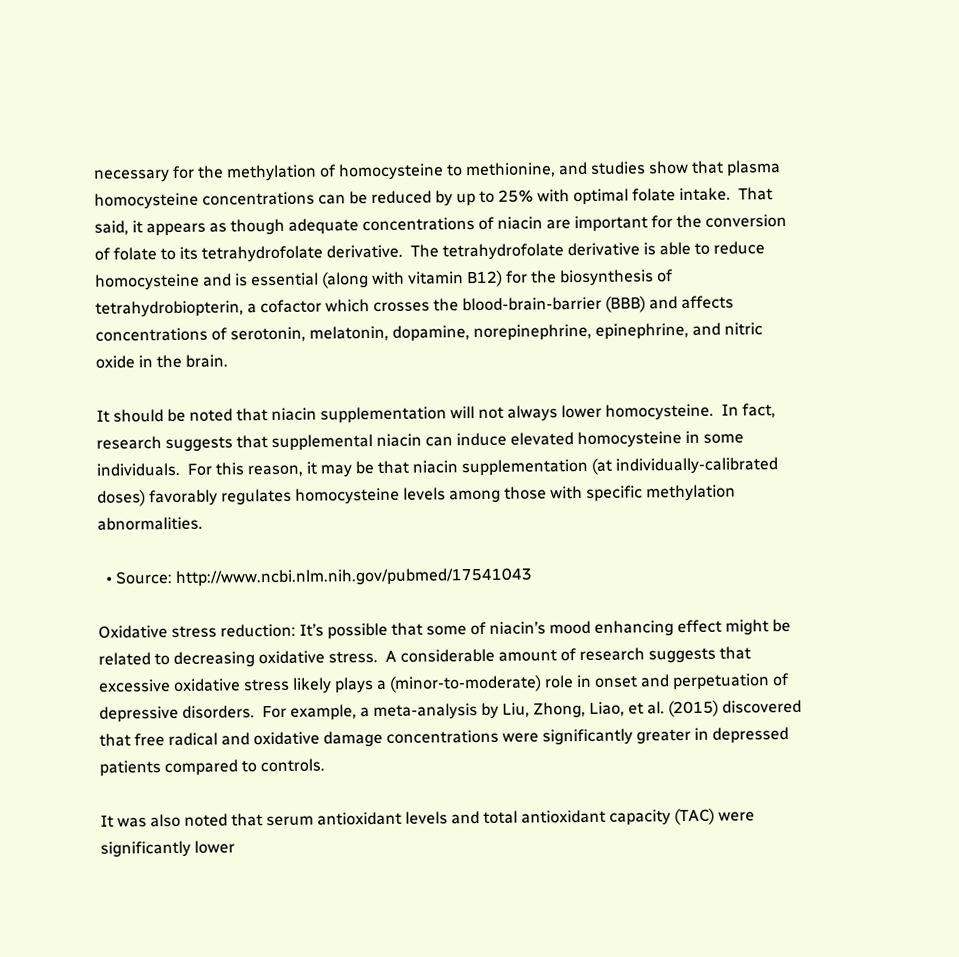necessary for the methylation of homocysteine to methionine, and studies show that plasma homocysteine concentrations can be reduced by up to 25% with optimal folate intake.  That said, it appears as though adequate concentrations of niacin are important for the conversion of folate to its tetrahydrofolate derivative.  The tetrahydrofolate derivative is able to reduce homocysteine and is essential (along with vitamin B12) for the biosynthesis of tetrahydrobiopterin, a cofactor which crosses the blood-brain-barrier (BBB) and affects concentrations of serotonin, melatonin, dopamine, norepinephrine, epinephrine, and nitric oxide in the brain.

It should be noted that niacin supplementation will not always lower homocysteine.  In fact, research suggests that supplemental niacin can induce elevated homocysteine in some individuals.  For this reason, it may be that niacin supplementation (at individually-calibrated doses) favorably regulates homocysteine levels among those with specific methylation abnormalities.

  • Source: http://www.ncbi.nlm.nih.gov/pubmed/17541043

Oxidative stress reduction: It’s possible that some of niacin’s mood enhancing effect might be related to decreasing oxidative stress.  A considerable amount of research suggests that excessive oxidative stress likely plays a (minor-to-moderate) role in onset and perpetuation of depressive disorders.  For example, a meta-analysis by Liu, Zhong, Liao, et al. (2015) discovered that free radical and oxidative damage concentrations were significantly greater in depressed patients compared to controls.

It was also noted that serum antioxidant levels and total antioxidant capacity (TAC) were significantly lower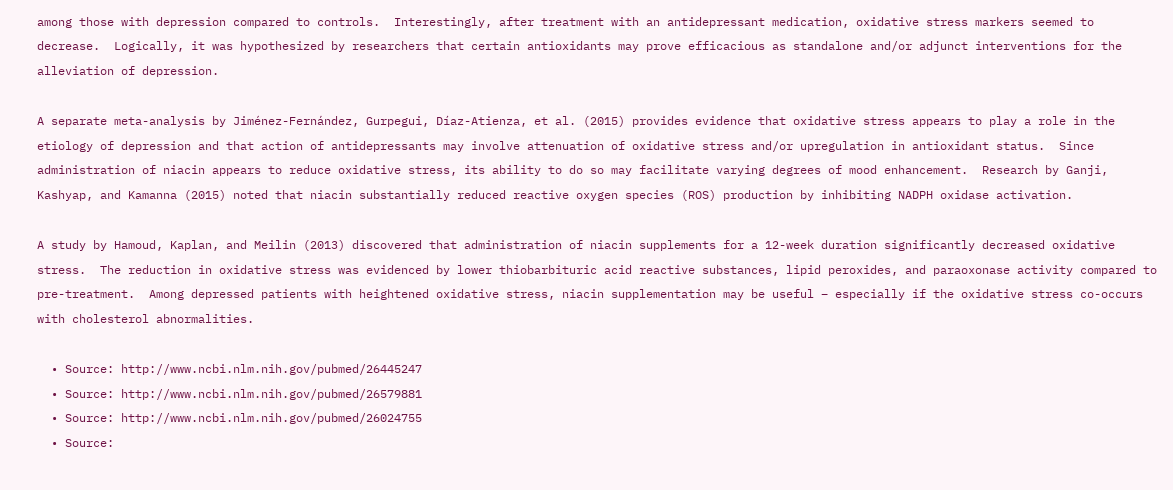among those with depression compared to controls.  Interestingly, after treatment with an antidepressant medication, oxidative stress markers seemed to decrease.  Logically, it was hypothesized by researchers that certain antioxidants may prove efficacious as standalone and/or adjunct interventions for the alleviation of depression.

A separate meta-analysis by Jiménez-Fernández, Gurpegui, Díaz-Atienza, et al. (2015) provides evidence that oxidative stress appears to play a role in the etiology of depression and that action of antidepressants may involve attenuation of oxidative stress and/or upregulation in antioxidant status.  Since administration of niacin appears to reduce oxidative stress, its ability to do so may facilitate varying degrees of mood enhancement.  Research by Ganji, Kashyap, and Kamanna (2015) noted that niacin substantially reduced reactive oxygen species (ROS) production by inhibiting NADPH oxidase activation.

A study by Hamoud, Kaplan, and Meilin (2013) discovered that administration of niacin supplements for a 12-week duration significantly decreased oxidative stress.  The reduction in oxidative stress was evidenced by lower thiobarbituric acid reactive substances, lipid peroxides, and paraoxonase activity compared to pre-treatment.  Among depressed patients with heightened oxidative stress, niacin supplementation may be useful – especially if the oxidative stress co-occurs with cholesterol abnormalities.

  • Source: http://www.ncbi.nlm.nih.gov/pubmed/26445247
  • Source: http://www.ncbi.nlm.nih.gov/pubmed/26579881
  • Source: http://www.ncbi.nlm.nih.gov/pubmed/26024755
  • Source: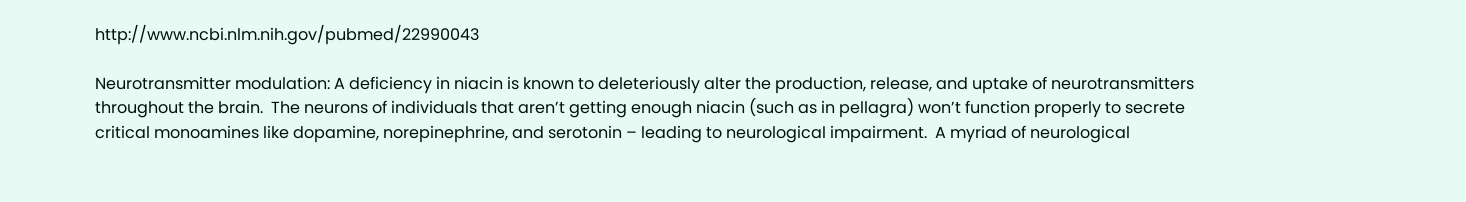http://www.ncbi.nlm.nih.gov/pubmed/22990043

Neurotransmitter modulation: A deficiency in niacin is known to deleteriously alter the production, release, and uptake of neurotransmitters throughout the brain.  The neurons of individuals that aren’t getting enough niacin (such as in pellagra) won’t function properly to secrete critical monoamines like dopamine, norepinephrine, and serotonin – leading to neurological impairment.  A myriad of neurological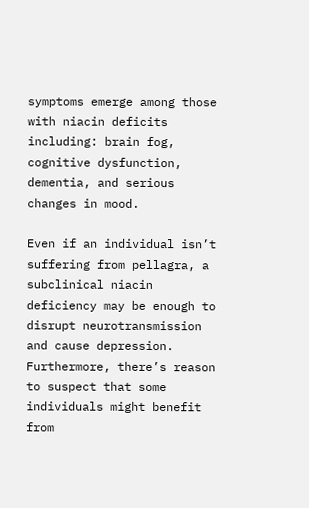symptoms emerge among those with niacin deficits including: brain fog, cognitive dysfunction, dementia, and serious changes in mood.

Even if an individual isn’t suffering from pellagra, a subclinical niacin deficiency may be enough to disrupt neurotransmission and cause depression.  Furthermore, there’s reason to suspect that some individuals might benefit from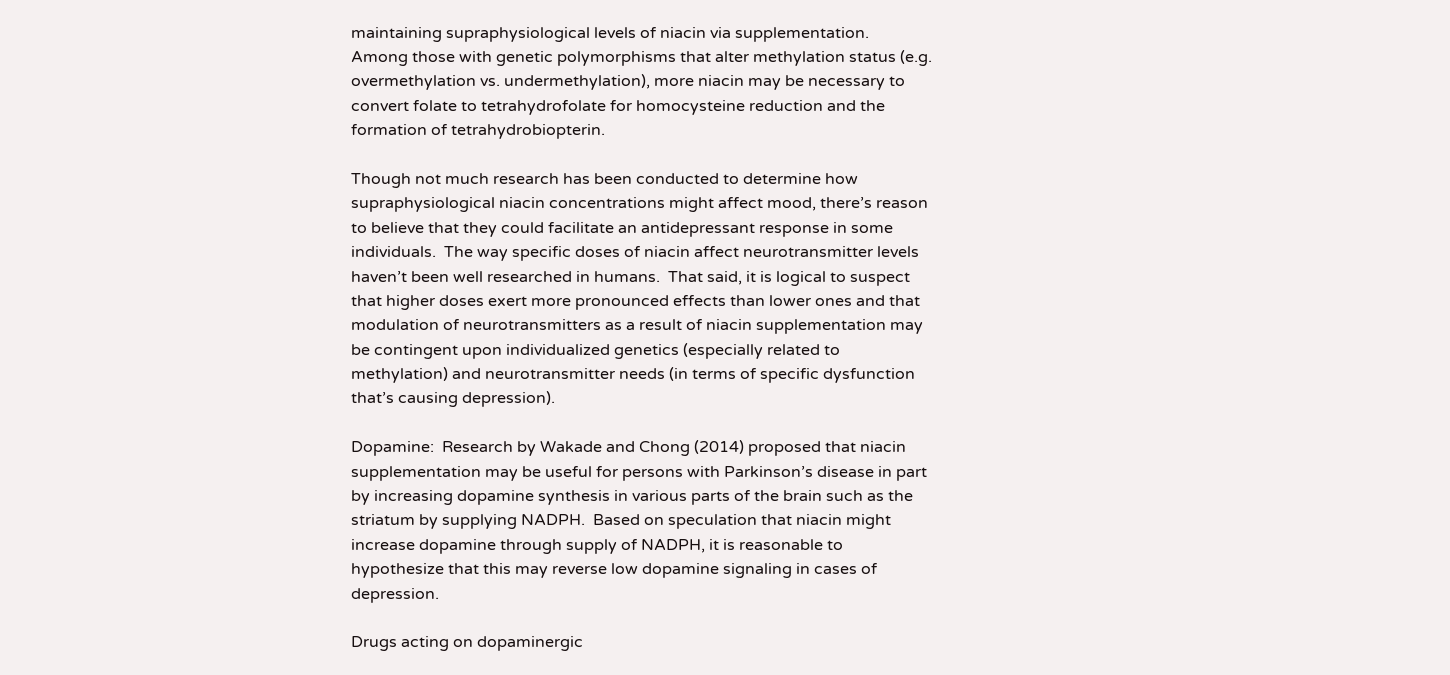maintaining supraphysiological levels of niacin via supplementation.  Among those with genetic polymorphisms that alter methylation status (e.g. overmethylation vs. undermethylation), more niacin may be necessary to convert folate to tetrahydrofolate for homocysteine reduction and the formation of tetrahydrobiopterin.

Though not much research has been conducted to determine how supraphysiological niacin concentrations might affect mood, there’s reason to believe that they could facilitate an antidepressant response in some individuals.  The way specific doses of niacin affect neurotransmitter levels haven’t been well researched in humans.  That said, it is logical to suspect that higher doses exert more pronounced effects than lower ones and that modulation of neurotransmitters as a result of niacin supplementation may be contingent upon individualized genetics (especially related to methylation) and neurotransmitter needs (in terms of specific dysfunction that’s causing depression).

Dopamine:  Research by Wakade and Chong (2014) proposed that niacin supplementation may be useful for persons with Parkinson’s disease in part by increasing dopamine synthesis in various parts of the brain such as the striatum by supplying NADPH.  Based on speculation that niacin might increase dopamine through supply of NADPH, it is reasonable to hypothesize that this may reverse low dopamine signaling in cases of depression.

Drugs acting on dopaminergic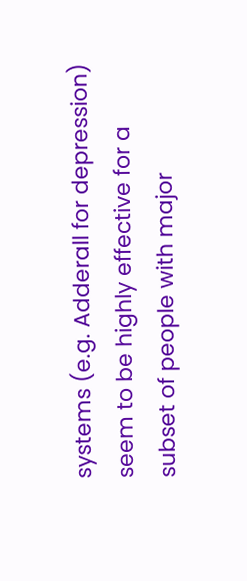systems (e.g. Adderall for depression) seem to be highly effective for a subset of people with major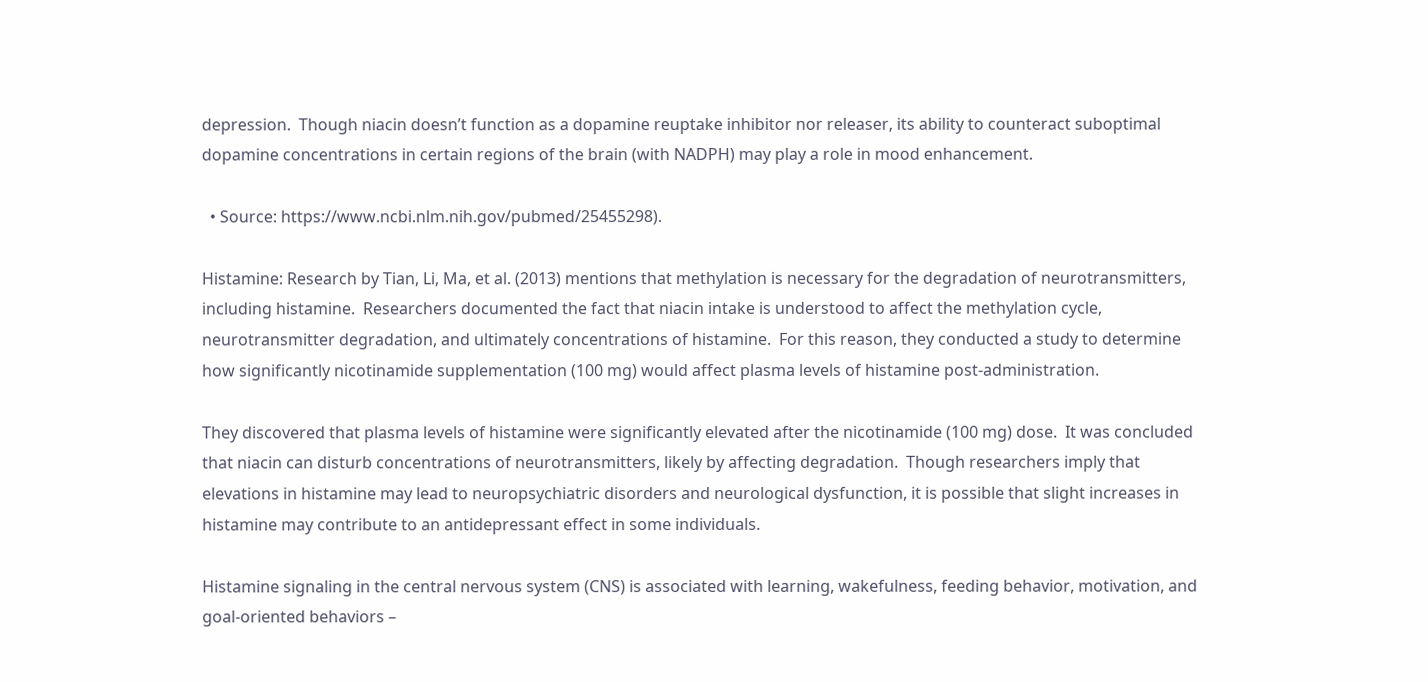depression.  Though niacin doesn’t function as a dopamine reuptake inhibitor nor releaser, its ability to counteract suboptimal dopamine concentrations in certain regions of the brain (with NADPH) may play a role in mood enhancement.

  • Source: https://www.ncbi.nlm.nih.gov/pubmed/25455298).

Histamine: Research by Tian, Li, Ma, et al. (2013) mentions that methylation is necessary for the degradation of neurotransmitters, including histamine.  Researchers documented the fact that niacin intake is understood to affect the methylation cycle, neurotransmitter degradation, and ultimately concentrations of histamine.  For this reason, they conducted a study to determine how significantly nicotinamide supplementation (100 mg) would affect plasma levels of histamine post-administration.

They discovered that plasma levels of histamine were significantly elevated after the nicotinamide (100 mg) dose.  It was concluded that niacin can disturb concentrations of neurotransmitters, likely by affecting degradation.  Though researchers imply that elevations in histamine may lead to neuropsychiatric disorders and neurological dysfunction, it is possible that slight increases in histamine may contribute to an antidepressant effect in some individuals.

Histamine signaling in the central nervous system (CNS) is associated with learning, wakefulness, feeding behavior, motivation, and goal-oriented behaviors –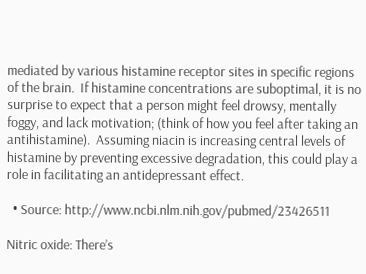mediated by various histamine receptor sites in specific regions of the brain.  If histamine concentrations are suboptimal, it is no surprise to expect that a person might feel drowsy, mentally foggy, and lack motivation; (think of how you feel after taking an antihistamine).  Assuming niacin is increasing central levels of histamine by preventing excessive degradation, this could play a role in facilitating an antidepressant effect.

  • Source: http://www.ncbi.nlm.nih.gov/pubmed/23426511

Nitric oxide: There’s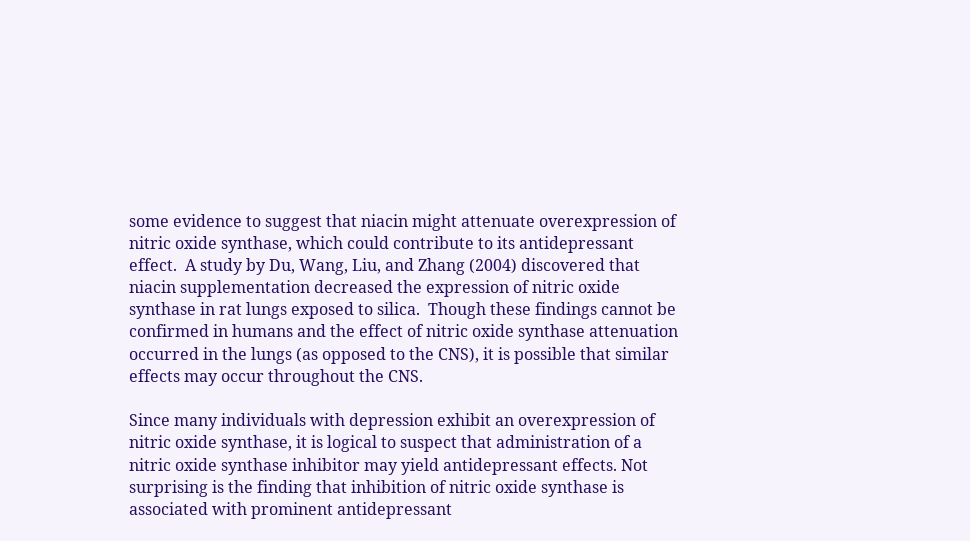some evidence to suggest that niacin might attenuate overexpression of nitric oxide synthase, which could contribute to its antidepressant effect.  A study by Du, Wang, Liu, and Zhang (2004) discovered that niacin supplementation decreased the expression of nitric oxide synthase in rat lungs exposed to silica.  Though these findings cannot be confirmed in humans and the effect of nitric oxide synthase attenuation occurred in the lungs (as opposed to the CNS), it is possible that similar effects may occur throughout the CNS.

Since many individuals with depression exhibit an overexpression of nitric oxide synthase, it is logical to suspect that administration of a nitric oxide synthase inhibitor may yield antidepressant effects. Not surprising is the finding that inhibition of nitric oxide synthase is associated with prominent antidepressant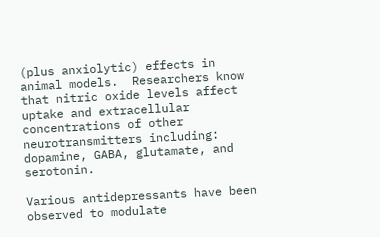(plus anxiolytic) effects in animal models.  Researchers know that nitric oxide levels affect uptake and extracellular concentrations of other neurotransmitters including: dopamine, GABA, glutamate, and serotonin.

Various antidepressants have been observed to modulate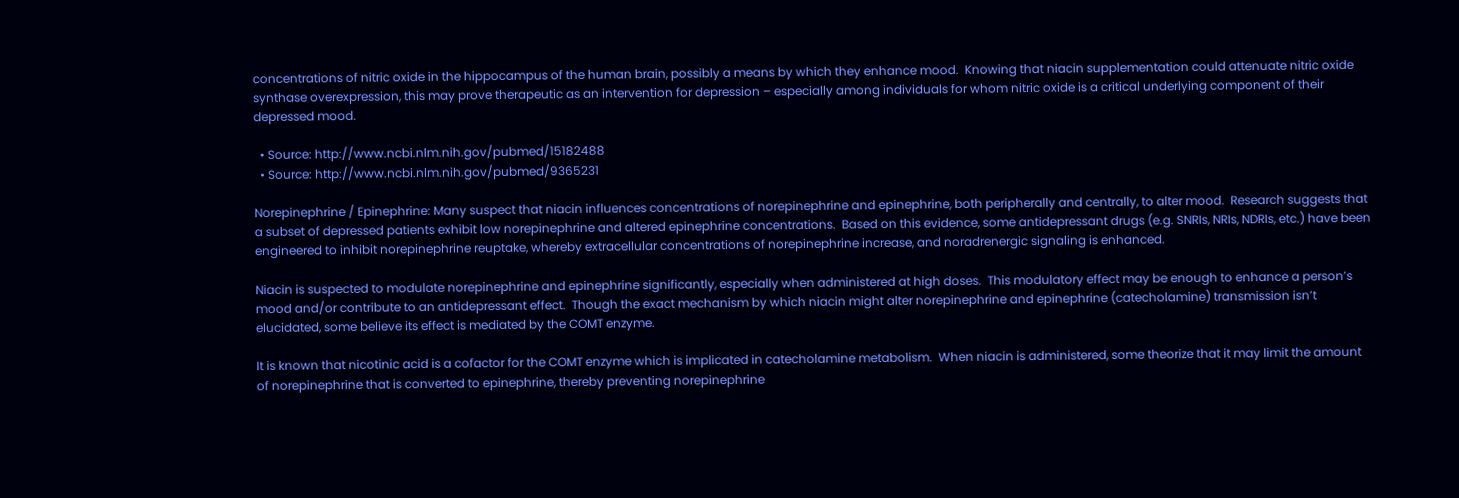concentrations of nitric oxide in the hippocampus of the human brain, possibly a means by which they enhance mood.  Knowing that niacin supplementation could attenuate nitric oxide synthase overexpression, this may prove therapeutic as an intervention for depression – especially among individuals for whom nitric oxide is a critical underlying component of their depressed mood.

  • Source: http://www.ncbi.nlm.nih.gov/pubmed/15182488
  • Source: http://www.ncbi.nlm.nih.gov/pubmed/9365231

Norepinephrine / Epinephrine: Many suspect that niacin influences concentrations of norepinephrine and epinephrine, both peripherally and centrally, to alter mood.  Research suggests that a subset of depressed patients exhibit low norepinephrine and altered epinephrine concentrations.  Based on this evidence, some antidepressant drugs (e.g. SNRIs, NRIs, NDRIs, etc.) have been engineered to inhibit norepinephrine reuptake, whereby extracellular concentrations of norepinephrine increase, and noradrenergic signaling is enhanced.

Niacin is suspected to modulate norepinephrine and epinephrine significantly, especially when administered at high doses.  This modulatory effect may be enough to enhance a person’s mood and/or contribute to an antidepressant effect.  Though the exact mechanism by which niacin might alter norepinephrine and epinephrine (catecholamine) transmission isn’t elucidated, some believe its effect is mediated by the COMT enzyme.

It is known that nicotinic acid is a cofactor for the COMT enzyme which is implicated in catecholamine metabolism.  When niacin is administered, some theorize that it may limit the amount of norepinephrine that is converted to epinephrine, thereby preventing norepinephrine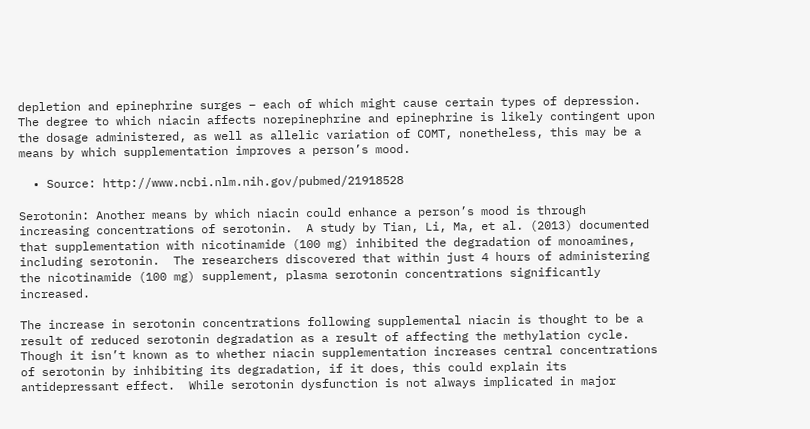depletion and epinephrine surges – each of which might cause certain types of depression.  The degree to which niacin affects norepinephrine and epinephrine is likely contingent upon the dosage administered, as well as allelic variation of COMT, nonetheless, this may be a means by which supplementation improves a person’s mood.

  • Source: http://www.ncbi.nlm.nih.gov/pubmed/21918528

Serotonin: Another means by which niacin could enhance a person’s mood is through increasing concentrations of serotonin.  A study by Tian, Li, Ma, et al. (2013) documented that supplementation with nicotinamide (100 mg) inhibited the degradation of monoamines, including serotonin.  The researchers discovered that within just 4 hours of administering the nicotinamide (100 mg) supplement, plasma serotonin concentrations significantly increased.

The increase in serotonin concentrations following supplemental niacin is thought to be a result of reduced serotonin degradation as a result of affecting the methylation cycle.  Though it isn’t known as to whether niacin supplementation increases central concentrations of serotonin by inhibiting its degradation, if it does, this could explain its antidepressant effect.  While serotonin dysfunction is not always implicated in major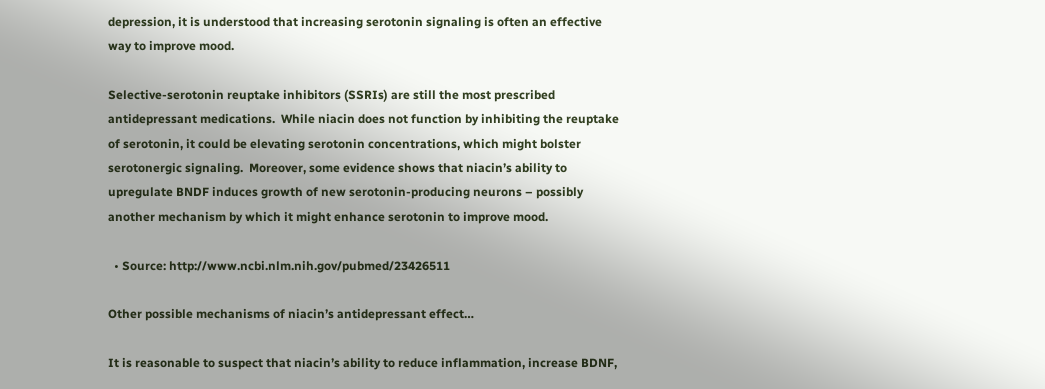depression, it is understood that increasing serotonin signaling is often an effective way to improve mood.

Selective-serotonin reuptake inhibitors (SSRIs) are still the most prescribed antidepressant medications.  While niacin does not function by inhibiting the reuptake of serotonin, it could be elevating serotonin concentrations, which might bolster serotonergic signaling.  Moreover, some evidence shows that niacin’s ability to upregulate BNDF induces growth of new serotonin-producing neurons – possibly another mechanism by which it might enhance serotonin to improve mood.

  • Source: http://www.ncbi.nlm.nih.gov/pubmed/23426511

Other possible mechanisms of niacin’s antidepressant effect…

It is reasonable to suspect that niacin’s ability to reduce inflammation, increase BDNF,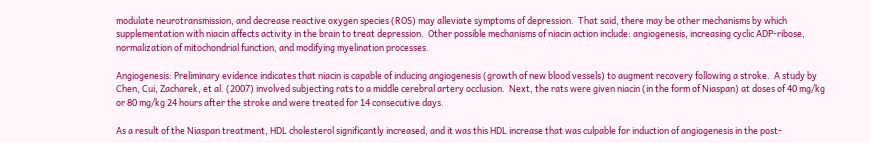modulate neurotransmission, and decrease reactive oxygen species (ROS) may alleviate symptoms of depression.  That said, there may be other mechanisms by which supplementation with niacin affects activity in the brain to treat depression.  Other possible mechanisms of niacin action include: angiogenesis, increasing cyclic ADP-ribose, normalization of mitochondrial function, and modifying myelination processes.

Angiogenesis: Preliminary evidence indicates that niacin is capable of inducing angiogenesis (growth of new blood vessels) to augment recovery following a stroke.  A study by Chen, Cui, Zacharek, et al. (2007) involved subjecting rats to a middle cerebral artery occlusion.  Next, the rats were given niacin (in the form of Niaspan) at doses of 40 mg/kg or 80 mg/kg 24 hours after the stroke and were treated for 14 consecutive days.

As a result of the Niaspan treatment, HDL cholesterol significantly increased, and it was this HDL increase that was culpable for induction of angiogenesis in the post-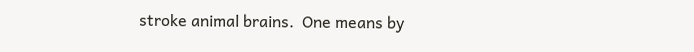stroke animal brains.  One means by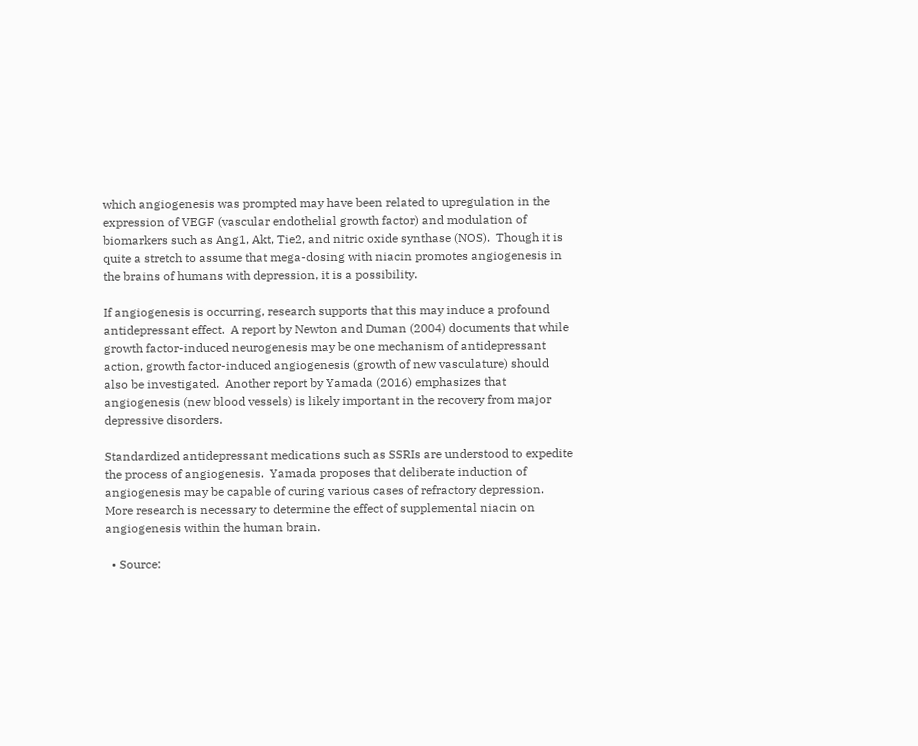which angiogenesis was prompted may have been related to upregulation in the expression of VEGF (vascular endothelial growth factor) and modulation of biomarkers such as Ang1, Akt, Tie2, and nitric oxide synthase (NOS).  Though it is quite a stretch to assume that mega-dosing with niacin promotes angiogenesis in the brains of humans with depression, it is a possibility.

If angiogenesis is occurring, research supports that this may induce a profound antidepressant effect.  A report by Newton and Duman (2004) documents that while growth factor-induced neurogenesis may be one mechanism of antidepressant action, growth factor-induced angiogenesis (growth of new vasculature) should also be investigated.  Another report by Yamada (2016) emphasizes that angiogenesis (new blood vessels) is likely important in the recovery from major depressive disorders.

Standardized antidepressant medications such as SSRIs are understood to expedite the process of angiogenesis.  Yamada proposes that deliberate induction of angiogenesis may be capable of curing various cases of refractory depression.  More research is necessary to determine the effect of supplemental niacin on angiogenesis within the human brain.

  • Source: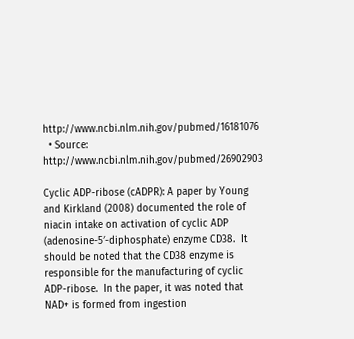http://www.ncbi.nlm.nih.gov/pubmed/16181076
  • Source: http://www.ncbi.nlm.nih.gov/pubmed/26902903

Cyclic ADP-ribose (cADPR): A paper by Young and Kirkland (2008) documented the role of niacin intake on activation of cyclic ADP (adenosine-5′-diphosphate) enzyme CD38.  It should be noted that the CD38 enzyme is responsible for the manufacturing of cyclic ADP-ribose.  In the paper, it was noted that NAD+ is formed from ingestion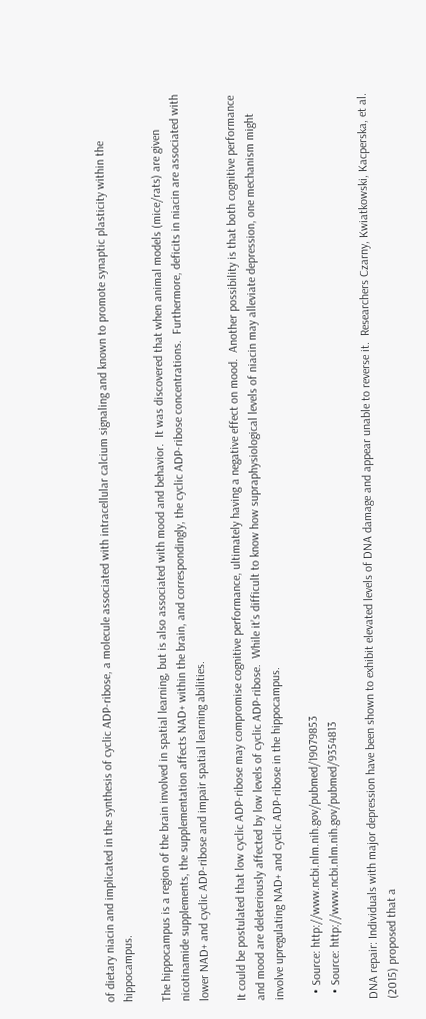of dietary niacin and implicated in the synthesis of cyclic ADP-ribose, a molecule associated with intracellular calcium signaling and known to promote synaptic plasticity within the hippocampus.

The hippocampus is a region of the brain involved in spatial learning, but is also associated with mood and behavior.  It was discovered that when animal models (mice/rats) are given nicotinamide supplements, the supplementation affects NAD+ within the brain, and correspondingly, the cyclic ADP-ribose concentrations.  Furthermore, deficits in niacin are associated with lower NAD+ and cyclic ADP-ribose and impair spatial learning abilities.

It could be postulated that low cyclic ADP-ribose may compromise cognitive performance, ultimately having a negative effect on mood.  Another possibility is that both cognitive performance and mood are deleteriously affected by low levels of cyclic ADP-ribose.  While it’s difficult to know how supraphysiological levels of niacin may alleviate depression, one mechanism might involve upregulating NAD+ and cyclic ADP-ribose in the hippocampus.

  • Source: http://www.ncbi.nlm.nih.gov/pubmed/19079853
  • Source: http://www.ncbi.nlm.nih.gov/pubmed/9354813

DNA repair: Individuals with major depression have been shown to exhibit elevated levels of DNA damage and appear unable to reverse it.  Researchers Czarny, Kwiatkowski, Kacperska, et al. (2015) proposed that a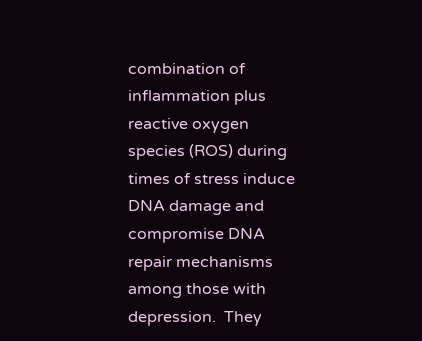combination of inflammation plus reactive oxygen species (ROS) during times of stress induce DNA damage and compromise DNA repair mechanisms among those with depression.  They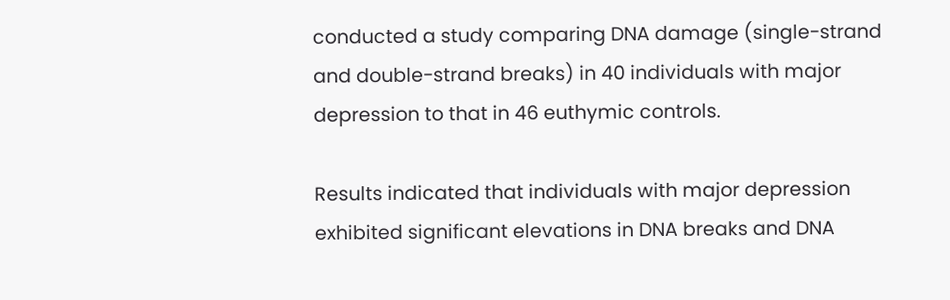conducted a study comparing DNA damage (single-strand and double-strand breaks) in 40 individuals with major depression to that in 46 euthymic controls.

Results indicated that individuals with major depression exhibited significant elevations in DNA breaks and DNA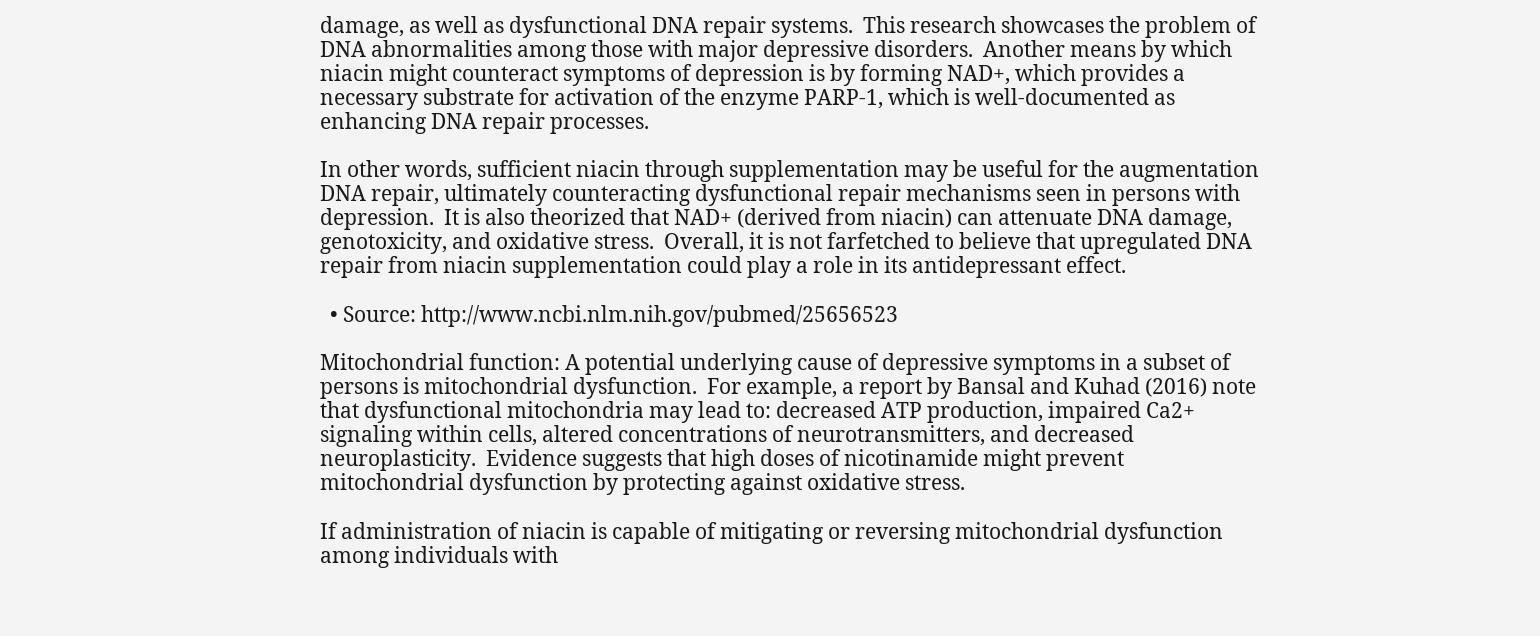damage, as well as dysfunctional DNA repair systems.  This research showcases the problem of DNA abnormalities among those with major depressive disorders.  Another means by which niacin might counteract symptoms of depression is by forming NAD+, which provides a necessary substrate for activation of the enzyme PARP-1, which is well-documented as enhancing DNA repair processes.

In other words, sufficient niacin through supplementation may be useful for the augmentation DNA repair, ultimately counteracting dysfunctional repair mechanisms seen in persons with depression.  It is also theorized that NAD+ (derived from niacin) can attenuate DNA damage, genotoxicity, and oxidative stress.  Overall, it is not farfetched to believe that upregulated DNA repair from niacin supplementation could play a role in its antidepressant effect.

  • Source: http://www.ncbi.nlm.nih.gov/pubmed/25656523

Mitochondrial function: A potential underlying cause of depressive symptoms in a subset of persons is mitochondrial dysfunction.  For example, a report by Bansal and Kuhad (2016) note that dysfunctional mitochondria may lead to: decreased ATP production, impaired Ca2+ signaling within cells, altered concentrations of neurotransmitters, and decreased neuroplasticity.  Evidence suggests that high doses of nicotinamide might prevent mitochondrial dysfunction by protecting against oxidative stress.

If administration of niacin is capable of mitigating or reversing mitochondrial dysfunction among individuals with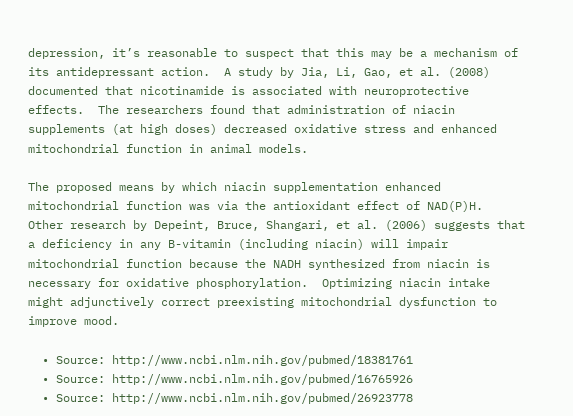depression, it’s reasonable to suspect that this may be a mechanism of its antidepressant action.  A study by Jia, Li, Gao, et al. (2008) documented that nicotinamide is associated with neuroprotective effects.  The researchers found that administration of niacin supplements (at high doses) decreased oxidative stress and enhanced mitochondrial function in animal models.

The proposed means by which niacin supplementation enhanced mitochondrial function was via the antioxidant effect of NAD(P)H.  Other research by Depeint, Bruce, Shangari, et al. (2006) suggests that a deficiency in any B-vitamin (including niacin) will impair mitochondrial function because the NADH synthesized from niacin is necessary for oxidative phosphorylation.  Optimizing niacin intake might adjunctively correct preexisting mitochondrial dysfunction to improve mood.

  • Source: http://www.ncbi.nlm.nih.gov/pubmed/18381761
  • Source: http://www.ncbi.nlm.nih.gov/pubmed/16765926
  • Source: http://www.ncbi.nlm.nih.gov/pubmed/26923778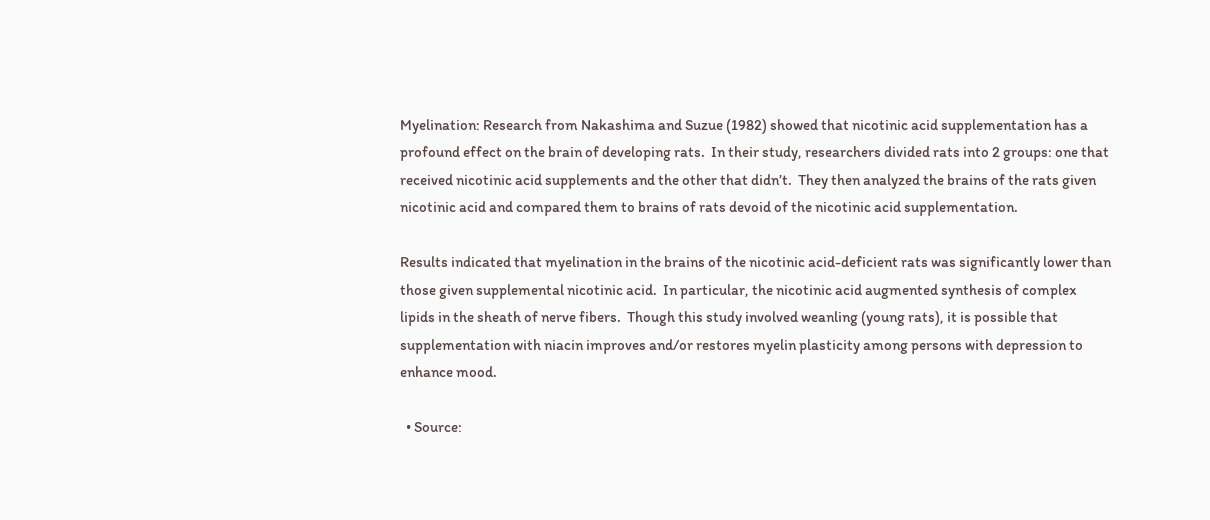Myelination: Research from Nakashima and Suzue (1982) showed that nicotinic acid supplementation has a profound effect on the brain of developing rats.  In their study, researchers divided rats into 2 groups: one that received nicotinic acid supplements and the other that didn’t.  They then analyzed the brains of the rats given nicotinic acid and compared them to brains of rats devoid of the nicotinic acid supplementation.

Results indicated that myelination in the brains of the nicotinic acid-deficient rats was significantly lower than those given supplemental nicotinic acid.  In particular, the nicotinic acid augmented synthesis of complex lipids in the sheath of nerve fibers.  Though this study involved weanling (young rats), it is possible that supplementation with niacin improves and/or restores myelin plasticity among persons with depression to enhance mood.

  • Source: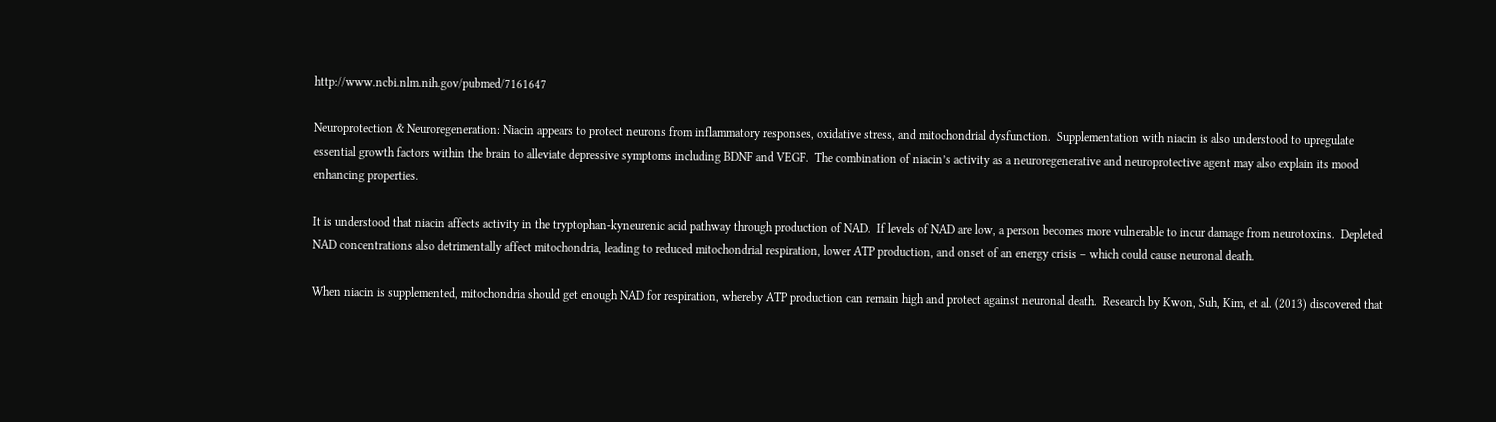http://www.ncbi.nlm.nih.gov/pubmed/7161647

Neuroprotection & Neuroregeneration: Niacin appears to protect neurons from inflammatory responses, oxidative stress, and mitochondrial dysfunction.  Supplementation with niacin is also understood to upregulate essential growth factors within the brain to alleviate depressive symptoms including BDNF and VEGF.  The combination of niacin’s activity as a neuroregenerative and neuroprotective agent may also explain its mood enhancing properties.

It is understood that niacin affects activity in the tryptophan-kyneurenic acid pathway through production of NAD.  If levels of NAD are low, a person becomes more vulnerable to incur damage from neurotoxins.  Depleted NAD concentrations also detrimentally affect mitochondria, leading to reduced mitochondrial respiration, lower ATP production, and onset of an energy crisis – which could cause neuronal death.

When niacin is supplemented, mitochondria should get enough NAD for respiration, whereby ATP production can remain high and protect against neuronal death.  Research by Kwon, Suh, Kim, et al. (2013) discovered that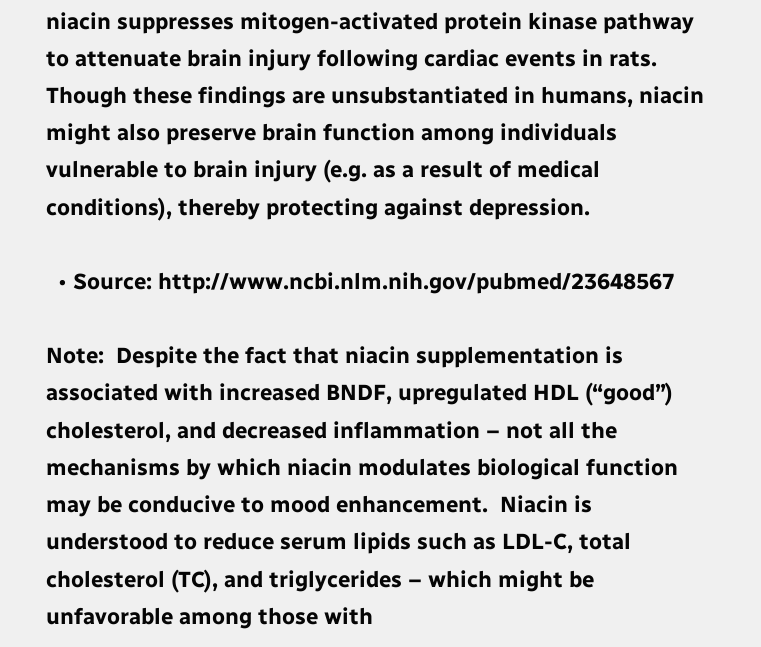niacin suppresses mitogen-activated protein kinase pathway to attenuate brain injury following cardiac events in rats.  Though these findings are unsubstantiated in humans, niacin might also preserve brain function among individuals vulnerable to brain injury (e.g. as a result of medical conditions), thereby protecting against depression.

  • Source: http://www.ncbi.nlm.nih.gov/pubmed/23648567

Note:  Despite the fact that niacin supplementation is associated with increased BNDF, upregulated HDL (“good”) cholesterol, and decreased inflammation – not all the mechanisms by which niacin modulates biological function may be conducive to mood enhancement.  Niacin is understood to reduce serum lipids such as LDL-C, total cholesterol (TC), and triglycerides – which might be unfavorable among those with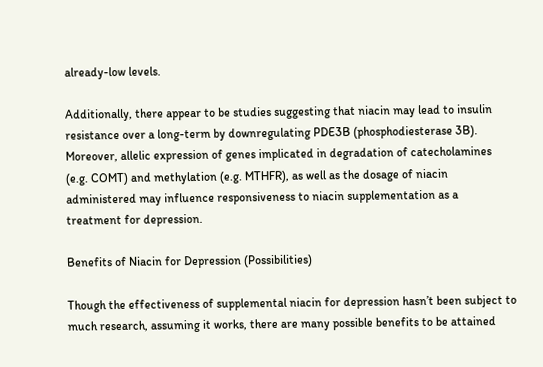already-low levels.

Additionally, there appear to be studies suggesting that niacin may lead to insulin resistance over a long-term by downregulating PDE3B (phosphodiesterase 3B).  Moreover, allelic expression of genes implicated in degradation of catecholamines (e.g. COMT) and methylation (e.g. MTHFR), as well as the dosage of niacin administered may influence responsiveness to niacin supplementation as a treatment for depression.

Benefits of Niacin for Depression (Possibilities)

Though the effectiveness of supplemental niacin for depression hasn’t been subject to much research, assuming it works, there are many possible benefits to be attained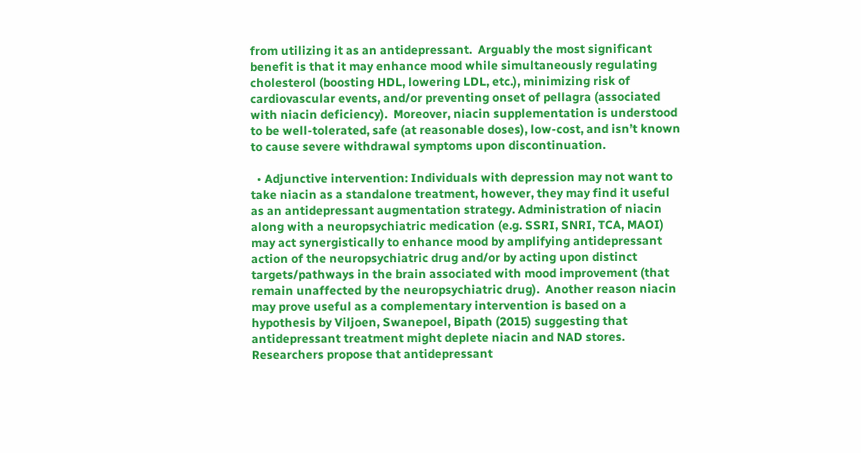from utilizing it as an antidepressant.  Arguably the most significant benefit is that it may enhance mood while simultaneously regulating cholesterol (boosting HDL, lowering LDL, etc.), minimizing risk of cardiovascular events, and/or preventing onset of pellagra (associated with niacin deficiency).  Moreover, niacin supplementation is understood to be well-tolerated, safe (at reasonable doses), low-cost, and isn’t known to cause severe withdrawal symptoms upon discontinuation.

  • Adjunctive intervention: Individuals with depression may not want to take niacin as a standalone treatment, however, they may find it useful as an antidepressant augmentation strategy. Administration of niacin along with a neuropsychiatric medication (e.g. SSRI, SNRI, TCA, MAOI) may act synergistically to enhance mood by amplifying antidepressant action of the neuropsychiatric drug and/or by acting upon distinct targets/pathways in the brain associated with mood improvement (that remain unaffected by the neuropsychiatric drug).  Another reason niacin may prove useful as a complementary intervention is based on a hypothesis by Viljoen, Swanepoel, Bipath (2015) suggesting that antidepressant treatment might deplete niacin and NAD stores.  Researchers propose that antidepressant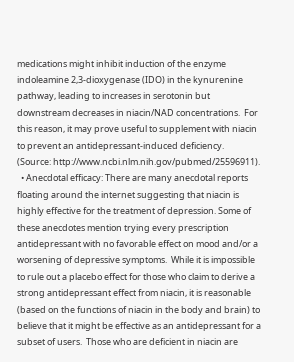medications might inhibit induction of the enzyme indoleamine 2,3-dioxygenase (IDO) in the kynurenine pathway, leading to increases in serotonin but downstream decreases in niacin/NAD concentrations.  For this reason, it may prove useful to supplement with niacin to prevent an antidepressant-induced deficiency.  (Source: http://www.ncbi.nlm.nih.gov/pubmed/25596911).
  • Anecdotal efficacy: There are many anecdotal reports floating around the internet suggesting that niacin is highly effective for the treatment of depression. Some of these anecdotes mention trying every prescription antidepressant with no favorable effect on mood and/or a worsening of depressive symptoms.  While it is impossible to rule out a placebo effect for those who claim to derive a strong antidepressant effect from niacin, it is reasonable (based on the functions of niacin in the body and brain) to believe that it might be effective as an antidepressant for a subset of users.  Those who are deficient in niacin are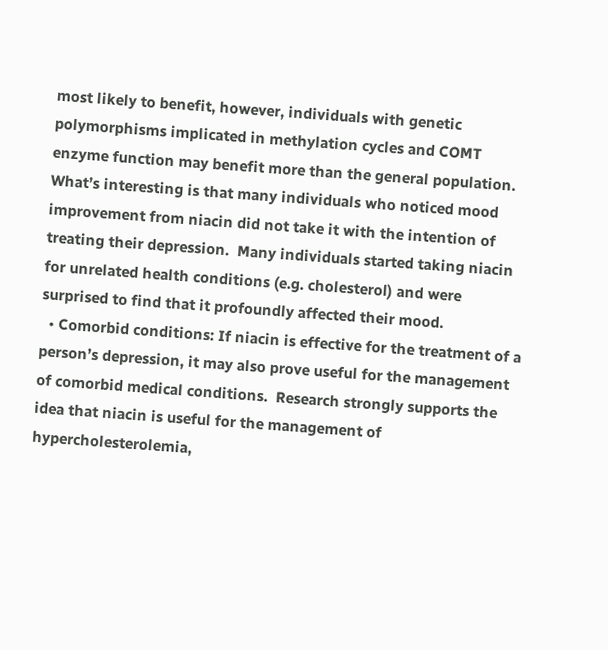most likely to benefit, however, individuals with genetic polymorphisms implicated in methylation cycles and COMT enzyme function may benefit more than the general population.  What’s interesting is that many individuals who noticed mood improvement from niacin did not take it with the intention of treating their depression.  Many individuals started taking niacin for unrelated health conditions (e.g. cholesterol) and were surprised to find that it profoundly affected their mood.
  • Comorbid conditions: If niacin is effective for the treatment of a person’s depression, it may also prove useful for the management of comorbid medical conditions.  Research strongly supports the idea that niacin is useful for the management of hypercholesterolemia,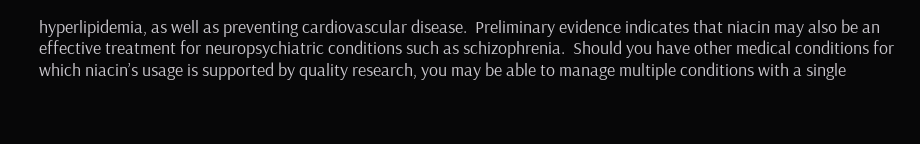hyperlipidemia, as well as preventing cardiovascular disease.  Preliminary evidence indicates that niacin may also be an effective treatment for neuropsychiatric conditions such as schizophrenia.  Should you have other medical conditions for which niacin’s usage is supported by quality research, you may be able to manage multiple conditions with a single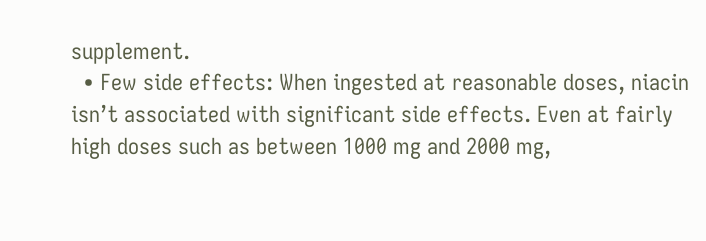supplement.
  • Few side effects: When ingested at reasonable doses, niacin isn’t associated with significant side effects. Even at fairly high doses such as between 1000 mg and 2000 mg,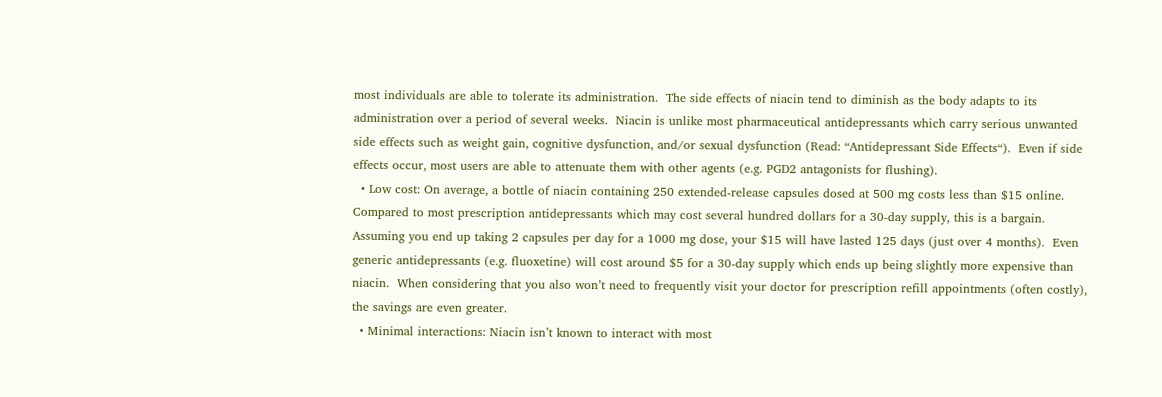most individuals are able to tolerate its administration.  The side effects of niacin tend to diminish as the body adapts to its administration over a period of several weeks.  Niacin is unlike most pharmaceutical antidepressants which carry serious unwanted side effects such as weight gain, cognitive dysfunction, and/or sexual dysfunction (Read: “Antidepressant Side Effects“).  Even if side effects occur, most users are able to attenuate them with other agents (e.g. PGD2 antagonists for flushing).
  • Low cost: On average, a bottle of niacin containing 250 extended-release capsules dosed at 500 mg costs less than $15 online. Compared to most prescription antidepressants which may cost several hundred dollars for a 30-day supply, this is a bargain.  Assuming you end up taking 2 capsules per day for a 1000 mg dose, your $15 will have lasted 125 days (just over 4 months).  Even generic antidepressants (e.g. fluoxetine) will cost around $5 for a 30-day supply which ends up being slightly more expensive than niacin.  When considering that you also won’t need to frequently visit your doctor for prescription refill appointments (often costly), the savings are even greater.
  • Minimal interactions: Niacin isn’t known to interact with most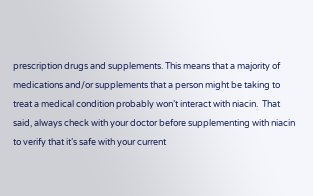prescription drugs and supplements. This means that a majority of medications and/or supplements that a person might be taking to treat a medical condition probably won’t interact with niacin.  That said, always check with your doctor before supplementing with niacin to verify that it’s safe with your current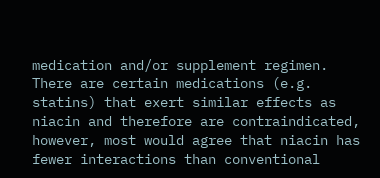medication and/or supplement regimen.  There are certain medications (e.g. statins) that exert similar effects as niacin and therefore are contraindicated, however, most would agree that niacin has fewer interactions than conventional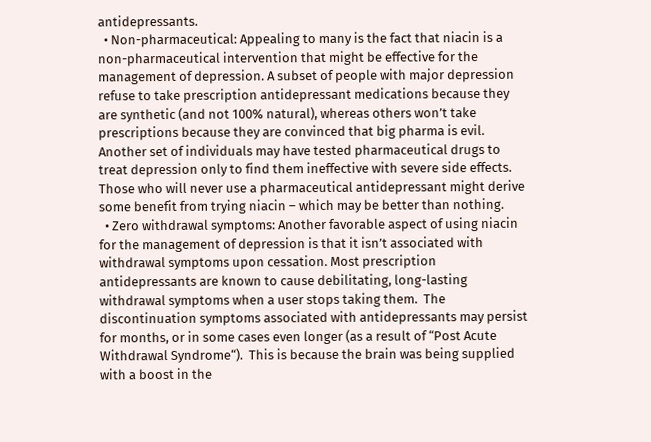antidepressants.
  • Non-pharmaceutical: Appealing to many is the fact that niacin is a non-pharmaceutical intervention that might be effective for the management of depression. A subset of people with major depression refuse to take prescription antidepressant medications because they are synthetic (and not 100% natural), whereas others won’t take prescriptions because they are convinced that big pharma is evil.  Another set of individuals may have tested pharmaceutical drugs to treat depression only to find them ineffective with severe side effects.  Those who will never use a pharmaceutical antidepressant might derive some benefit from trying niacin – which may be better than nothing.
  • Zero withdrawal symptoms: Another favorable aspect of using niacin for the management of depression is that it isn’t associated with withdrawal symptoms upon cessation. Most prescription antidepressants are known to cause debilitating, long-lasting withdrawal symptoms when a user stops taking them.  The discontinuation symptoms associated with antidepressants may persist for months, or in some cases even longer (as a result of “Post Acute Withdrawal Syndrome“).  This is because the brain was being supplied with a boost in the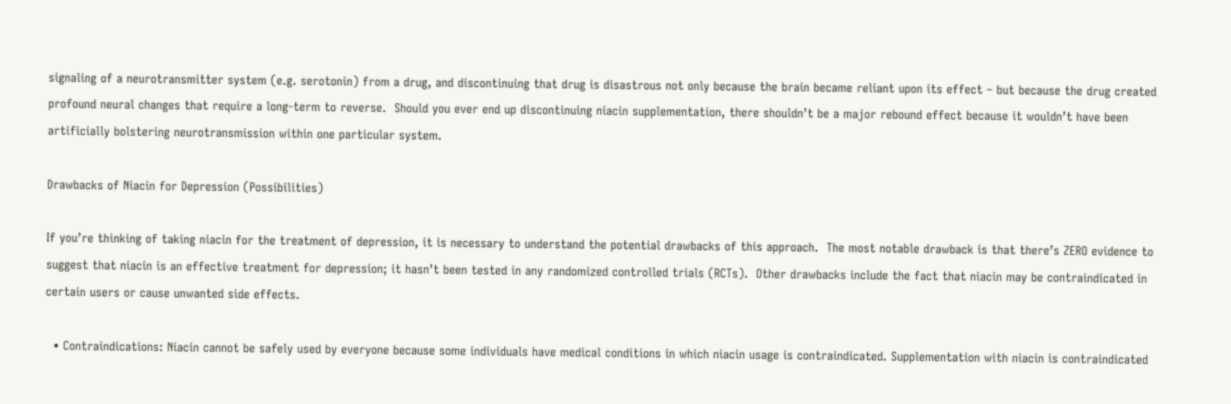signaling of a neurotransmitter system (e.g. serotonin) from a drug, and discontinuing that drug is disastrous not only because the brain became reliant upon its effect – but because the drug created profound neural changes that require a long-term to reverse.  Should you ever end up discontinuing niacin supplementation, there shouldn’t be a major rebound effect because it wouldn’t have been artificially bolstering neurotransmission within one particular system.

Drawbacks of Niacin for Depression (Possibilities)

If you’re thinking of taking niacin for the treatment of depression, it is necessary to understand the potential drawbacks of this approach.  The most notable drawback is that there’s ZERO evidence to suggest that niacin is an effective treatment for depression; it hasn’t been tested in any randomized controlled trials (RCTs).  Other drawbacks include the fact that niacin may be contraindicated in certain users or cause unwanted side effects.

  • Contraindications: Niacin cannot be safely used by everyone because some individuals have medical conditions in which niacin usage is contraindicated. Supplementation with niacin is contraindicated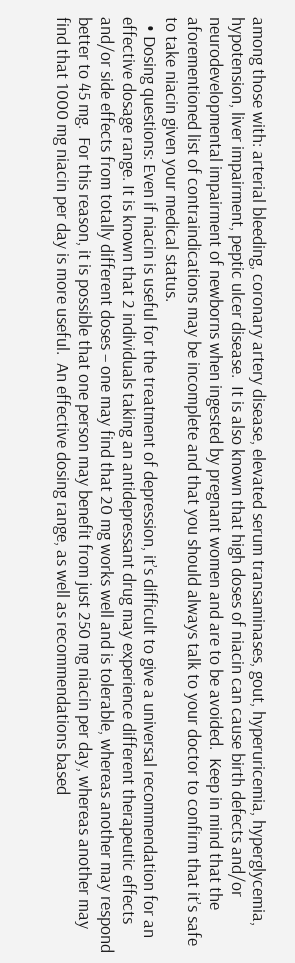among those with: arterial bleeding, coronary artery disease, elevated serum transaminases, gout, hyperuricemia, hyperglycemia, hypotension, liver impairment, peptic ulcer disease.  It is also known that high doses of niacin can cause birth defects and/or neurodevelopmental impairment of newborns when ingested by pregnant women and are to be avoided.  Keep in mind that the aforementioned list of contraindications may be incomplete and that you should always talk to your doctor to confirm that it’s safe to take niacin given your medical status.
  • Dosing questions: Even if niacin is useful for the treatment of depression, it’s difficult to give a universal recommendation for an effective dosage range. It is known that 2 individuals taking an antidepressant drug may experience different therapeutic effects and/or side effects from totally different doses – one may find that 20 mg works well and is tolerable, whereas another may respond better to 45 mg.  For this reason, it is possible that one person may benefit from just 250 mg niacin per day, whereas another may find that 1000 mg niacin per day is more useful.  An effective dosing range, as well as recommendations based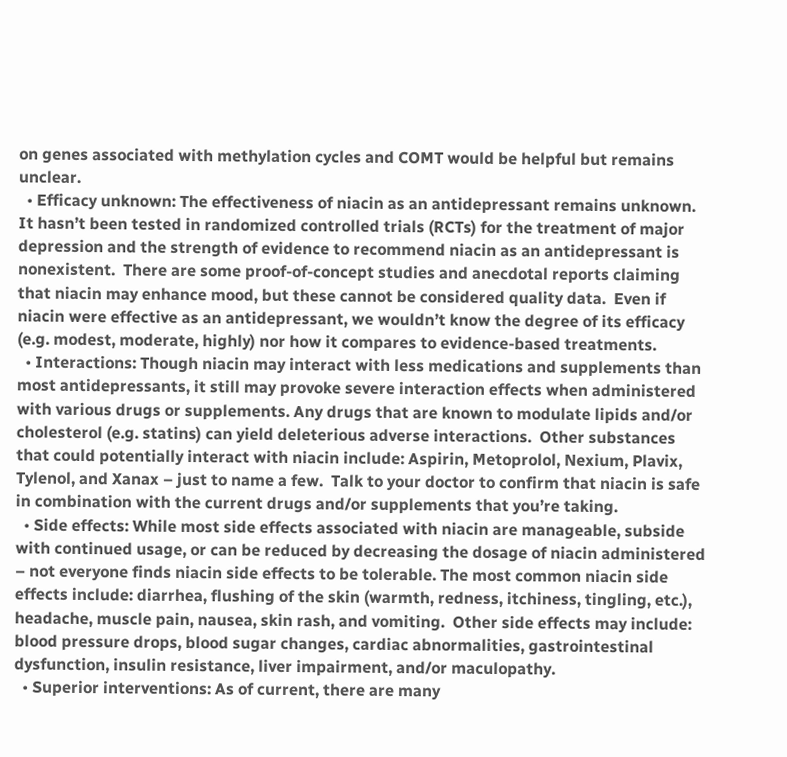on genes associated with methylation cycles and COMT would be helpful but remains unclear.
  • Efficacy unknown: The effectiveness of niacin as an antidepressant remains unknown. It hasn’t been tested in randomized controlled trials (RCTs) for the treatment of major depression and the strength of evidence to recommend niacin as an antidepressant is nonexistent.  There are some proof-of-concept studies and anecdotal reports claiming that niacin may enhance mood, but these cannot be considered quality data.  Even if niacin were effective as an antidepressant, we wouldn’t know the degree of its efficacy (e.g. modest, moderate, highly) nor how it compares to evidence-based treatments.
  • Interactions: Though niacin may interact with less medications and supplements than most antidepressants, it still may provoke severe interaction effects when administered with various drugs or supplements. Any drugs that are known to modulate lipids and/or cholesterol (e.g. statins) can yield deleterious adverse interactions.  Other substances that could potentially interact with niacin include: Aspirin, Metoprolol, Nexium, Plavix, Tylenol, and Xanax – just to name a few.  Talk to your doctor to confirm that niacin is safe in combination with the current drugs and/or supplements that you’re taking.
  • Side effects: While most side effects associated with niacin are manageable, subside with continued usage, or can be reduced by decreasing the dosage of niacin administered – not everyone finds niacin side effects to be tolerable. The most common niacin side effects include: diarrhea, flushing of the skin (warmth, redness, itchiness, tingling, etc.), headache, muscle pain, nausea, skin rash, and vomiting.  Other side effects may include: blood pressure drops, blood sugar changes, cardiac abnormalities, gastrointestinal dysfunction, insulin resistance, liver impairment, and/or maculopathy.
  • Superior interventions: As of current, there are many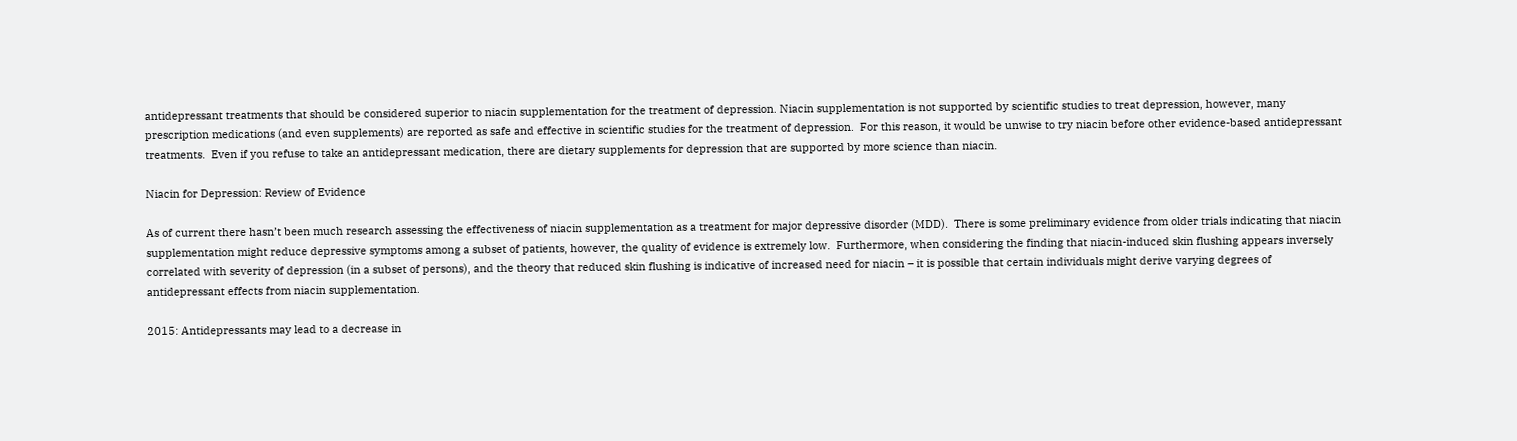antidepressant treatments that should be considered superior to niacin supplementation for the treatment of depression. Niacin supplementation is not supported by scientific studies to treat depression, however, many prescription medications (and even supplements) are reported as safe and effective in scientific studies for the treatment of depression.  For this reason, it would be unwise to try niacin before other evidence-based antidepressant treatments.  Even if you refuse to take an antidepressant medication, there are dietary supplements for depression that are supported by more science than niacin.

Niacin for Depression: Review of Evidence

As of current there hasn’t been much research assessing the effectiveness of niacin supplementation as a treatment for major depressive disorder (MDD).  There is some preliminary evidence from older trials indicating that niacin supplementation might reduce depressive symptoms among a subset of patients, however, the quality of evidence is extremely low.  Furthermore, when considering the finding that niacin-induced skin flushing appears inversely correlated with severity of depression (in a subset of persons), and the theory that reduced skin flushing is indicative of increased need for niacin – it is possible that certain individuals might derive varying degrees of antidepressant effects from niacin supplementation.

2015: Antidepressants may lead to a decrease in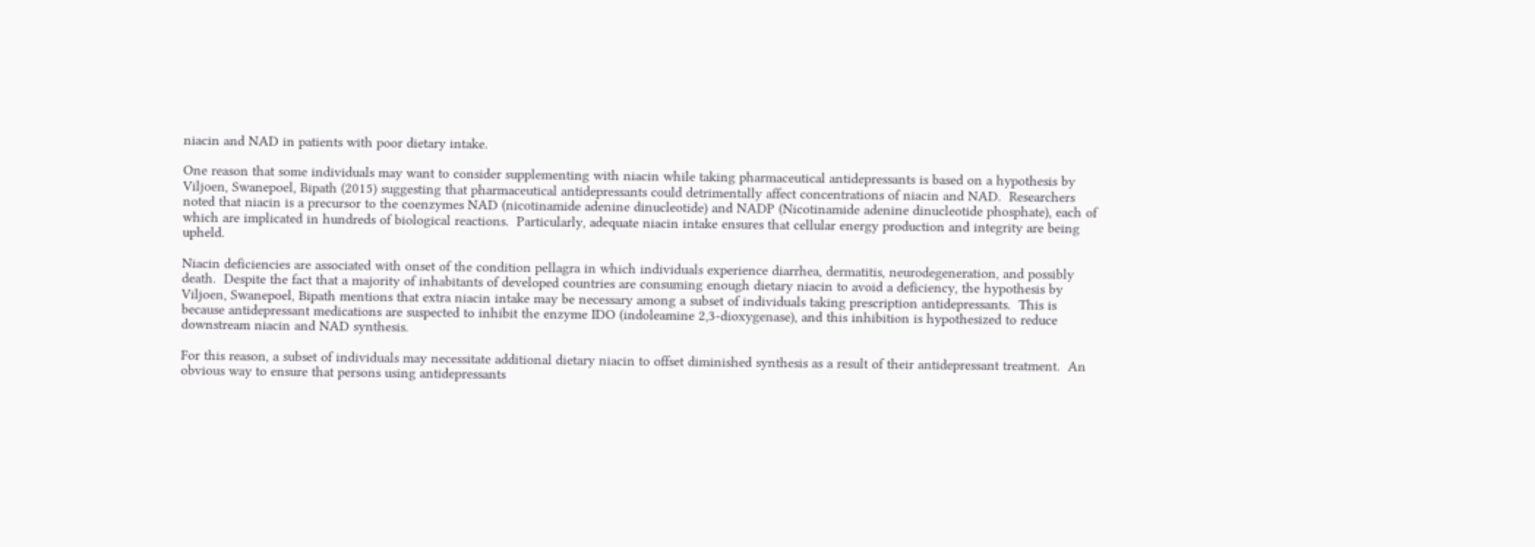niacin and NAD in patients with poor dietary intake.

One reason that some individuals may want to consider supplementing with niacin while taking pharmaceutical antidepressants is based on a hypothesis by Viljoen, Swanepoel, Bipath (2015) suggesting that pharmaceutical antidepressants could detrimentally affect concentrations of niacin and NAD.  Researchers noted that niacin is a precursor to the coenzymes NAD (nicotinamide adenine dinucleotide) and NADP (Nicotinamide adenine dinucleotide phosphate), each of which are implicated in hundreds of biological reactions.  Particularly, adequate niacin intake ensures that cellular energy production and integrity are being upheld.

Niacin deficiencies are associated with onset of the condition pellagra in which individuals experience diarrhea, dermatitis, neurodegeneration, and possibly death.  Despite the fact that a majority of inhabitants of developed countries are consuming enough dietary niacin to avoid a deficiency, the hypothesis by Viljoen, Swanepoel, Bipath mentions that extra niacin intake may be necessary among a subset of individuals taking prescription antidepressants.  This is because antidepressant medications are suspected to inhibit the enzyme IDO (indoleamine 2,3-dioxygenase), and this inhibition is hypothesized to reduce downstream niacin and NAD synthesis.

For this reason, a subset of individuals may necessitate additional dietary niacin to offset diminished synthesis as a result of their antidepressant treatment.  An obvious way to ensure that persons using antidepressants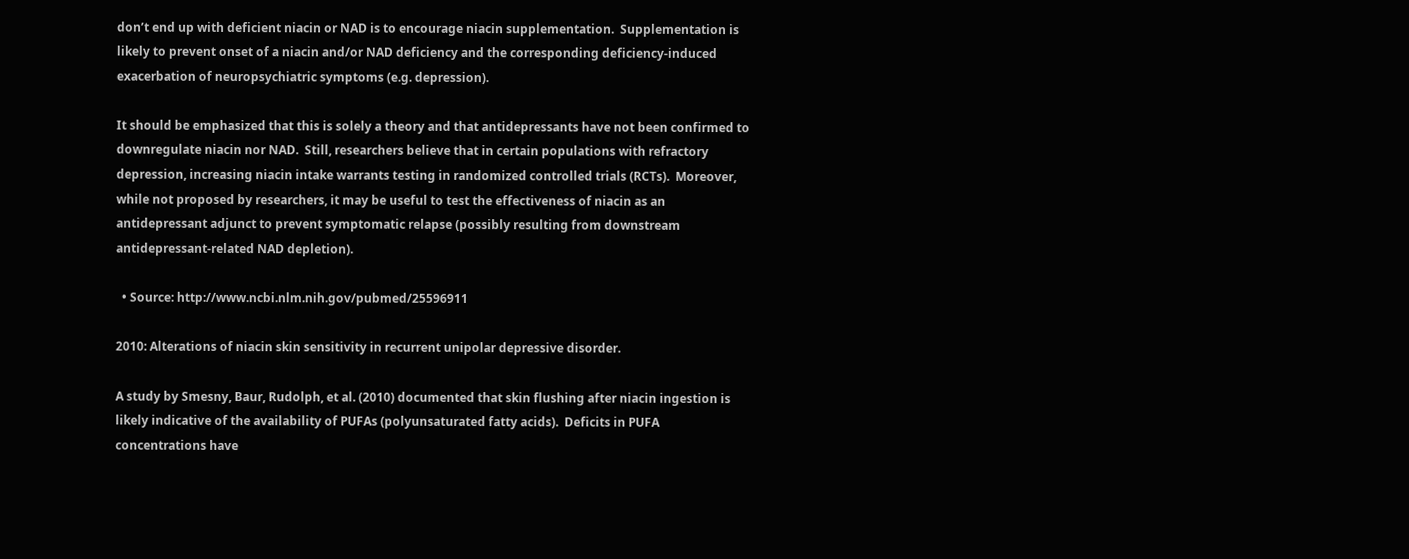don’t end up with deficient niacin or NAD is to encourage niacin supplementation.  Supplementation is likely to prevent onset of a niacin and/or NAD deficiency and the corresponding deficiency-induced exacerbation of neuropsychiatric symptoms (e.g. depression).

It should be emphasized that this is solely a theory and that antidepressants have not been confirmed to downregulate niacin nor NAD.  Still, researchers believe that in certain populations with refractory depression, increasing niacin intake warrants testing in randomized controlled trials (RCTs).  Moreover, while not proposed by researchers, it may be useful to test the effectiveness of niacin as an antidepressant adjunct to prevent symptomatic relapse (possibly resulting from downstream antidepressant-related NAD depletion).

  • Source: http://www.ncbi.nlm.nih.gov/pubmed/25596911

2010: Alterations of niacin skin sensitivity in recurrent unipolar depressive disorder.

A study by Smesny, Baur, Rudolph, et al. (2010) documented that skin flushing after niacin ingestion is likely indicative of the availability of PUFAs (polyunsaturated fatty acids).  Deficits in PUFA concentrations have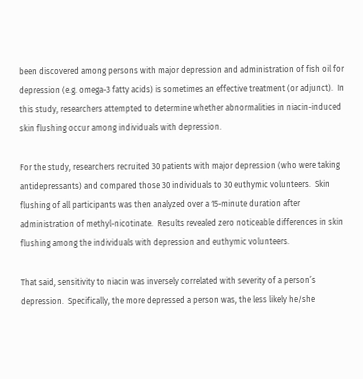been discovered among persons with major depression and administration of fish oil for depression (e.g. omega-3 fatty acids) is sometimes an effective treatment (or adjunct).  In this study, researchers attempted to determine whether abnormalities in niacin-induced skin flushing occur among individuals with depression.

For the study, researchers recruited 30 patients with major depression (who were taking antidepressants) and compared those 30 individuals to 30 euthymic volunteers.  Skin flushing of all participants was then analyzed over a 15-minute duration after administration of methyl-nicotinate.  Results revealed zero noticeable differences in skin flushing among the individuals with depression and euthymic volunteers.

That said, sensitivity to niacin was inversely correlated with severity of a person’s depression.  Specifically, the more depressed a person was, the less likely he/she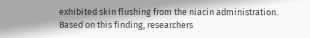exhibited skin flushing from the niacin administration.  Based on this finding, researchers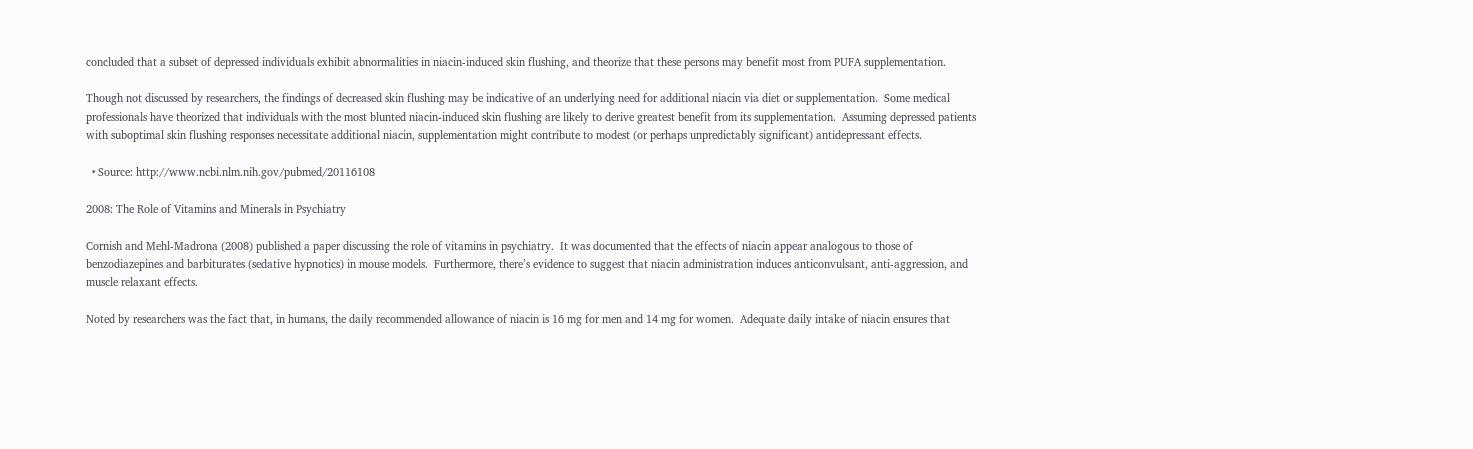concluded that a subset of depressed individuals exhibit abnormalities in niacin-induced skin flushing, and theorize that these persons may benefit most from PUFA supplementation.

Though not discussed by researchers, the findings of decreased skin flushing may be indicative of an underlying need for additional niacin via diet or supplementation.  Some medical professionals have theorized that individuals with the most blunted niacin-induced skin flushing are likely to derive greatest benefit from its supplementation.  Assuming depressed patients with suboptimal skin flushing responses necessitate additional niacin, supplementation might contribute to modest (or perhaps unpredictably significant) antidepressant effects.

  • Source: http://www.ncbi.nlm.nih.gov/pubmed/20116108

2008: The Role of Vitamins and Minerals in Psychiatry

Cornish and Mehl-Madrona (2008) published a paper discussing the role of vitamins in psychiatry.  It was documented that the effects of niacin appear analogous to those of benzodiazepines and barbiturates (sedative hypnotics) in mouse models.  Furthermore, there’s evidence to suggest that niacin administration induces anticonvulsant, anti-aggression, and muscle relaxant effects.

Noted by researchers was the fact that, in humans, the daily recommended allowance of niacin is 16 mg for men and 14 mg for women.  Adequate daily intake of niacin ensures that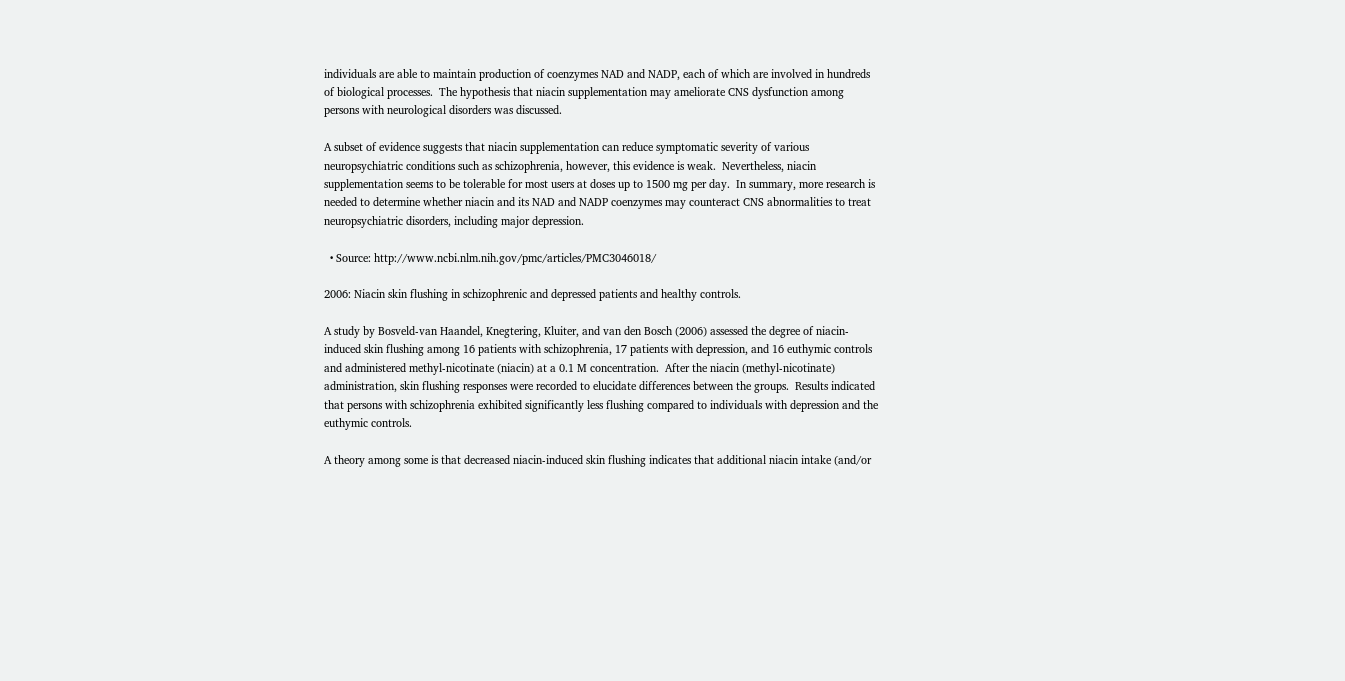individuals are able to maintain production of coenzymes NAD and NADP, each of which are involved in hundreds of biological processes.  The hypothesis that niacin supplementation may ameliorate CNS dysfunction among persons with neurological disorders was discussed.

A subset of evidence suggests that niacin supplementation can reduce symptomatic severity of various neuropsychiatric conditions such as schizophrenia, however, this evidence is weak.  Nevertheless, niacin supplementation seems to be tolerable for most users at doses up to 1500 mg per day.  In summary, more research is needed to determine whether niacin and its NAD and NADP coenzymes may counteract CNS abnormalities to treat neuropsychiatric disorders, including major depression.

  • Source: http://www.ncbi.nlm.nih.gov/pmc/articles/PMC3046018/

2006: Niacin skin flushing in schizophrenic and depressed patients and healthy controls.

A study by Bosveld-van Haandel, Knegtering, Kluiter, and van den Bosch (2006) assessed the degree of niacin-induced skin flushing among 16 patients with schizophrenia, 17 patients with depression, and 16 euthymic controls and administered methyl-nicotinate (niacin) at a 0.1 M concentration.  After the niacin (methyl-nicotinate) administration, skin flushing responses were recorded to elucidate differences between the groups.  Results indicated that persons with schizophrenia exhibited significantly less flushing compared to individuals with depression and the euthymic controls.

A theory among some is that decreased niacin-induced skin flushing indicates that additional niacin intake (and/or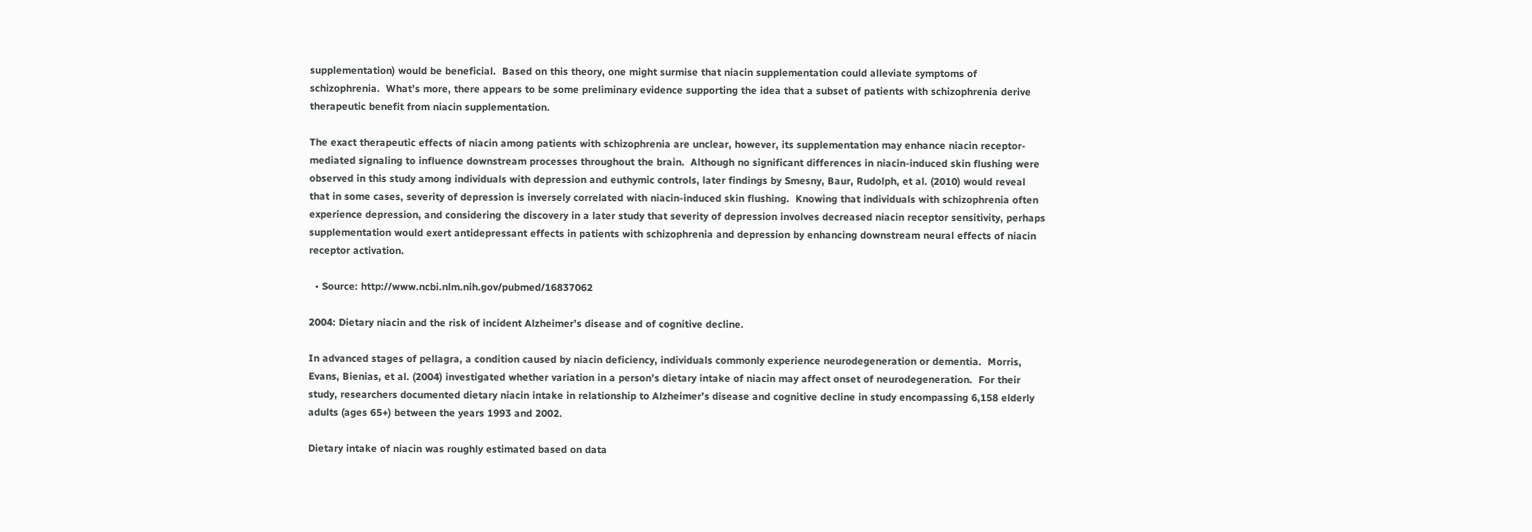supplementation) would be beneficial.  Based on this theory, one might surmise that niacin supplementation could alleviate symptoms of schizophrenia.  What’s more, there appears to be some preliminary evidence supporting the idea that a subset of patients with schizophrenia derive therapeutic benefit from niacin supplementation.

The exact therapeutic effects of niacin among patients with schizophrenia are unclear, however, its supplementation may enhance niacin receptor-mediated signaling to influence downstream processes throughout the brain.  Although no significant differences in niacin-induced skin flushing were observed in this study among individuals with depression and euthymic controls, later findings by Smesny, Baur, Rudolph, et al. (2010) would reveal that in some cases, severity of depression is inversely correlated with niacin-induced skin flushing.  Knowing that individuals with schizophrenia often experience depression, and considering the discovery in a later study that severity of depression involves decreased niacin receptor sensitivity, perhaps supplementation would exert antidepressant effects in patients with schizophrenia and depression by enhancing downstream neural effects of niacin receptor activation.

  • Source: http://www.ncbi.nlm.nih.gov/pubmed/16837062

2004: Dietary niacin and the risk of incident Alzheimer’s disease and of cognitive decline.

In advanced stages of pellagra, a condition caused by niacin deficiency, individuals commonly experience neurodegeneration or dementia.  Morris, Evans, Bienias, et al. (2004) investigated whether variation in a person’s dietary intake of niacin may affect onset of neurodegeneration.  For their study, researchers documented dietary niacin intake in relationship to Alzheimer’s disease and cognitive decline in study encompassing 6,158 elderly adults (ages 65+) between the years 1993 and 2002.

Dietary intake of niacin was roughly estimated based on data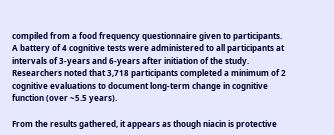compiled from a food frequency questionnaire given to participants.  A battery of 4 cognitive tests were administered to all participants at intervals of 3-years and 6-years after initiation of the study.  Researchers noted that 3,718 participants completed a minimum of 2 cognitive evaluations to document long-term change in cognitive function (over ~5.5 years).

From the results gathered, it appears as though niacin is protective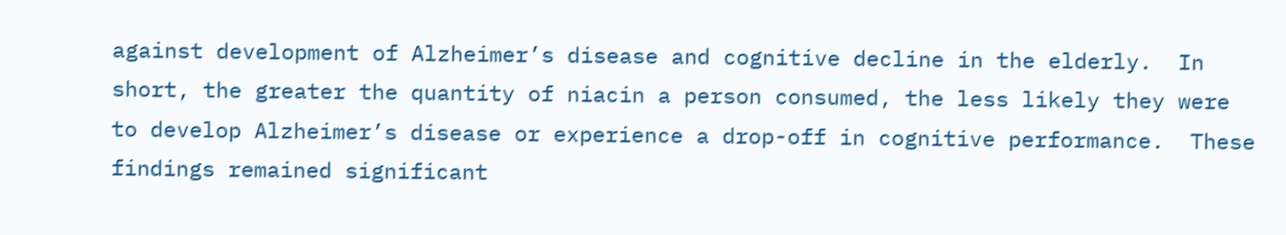against development of Alzheimer’s disease and cognitive decline in the elderly.  In short, the greater the quantity of niacin a person consumed, the less likely they were to develop Alzheimer’s disease or experience a drop-off in cognitive performance.  These findings remained significant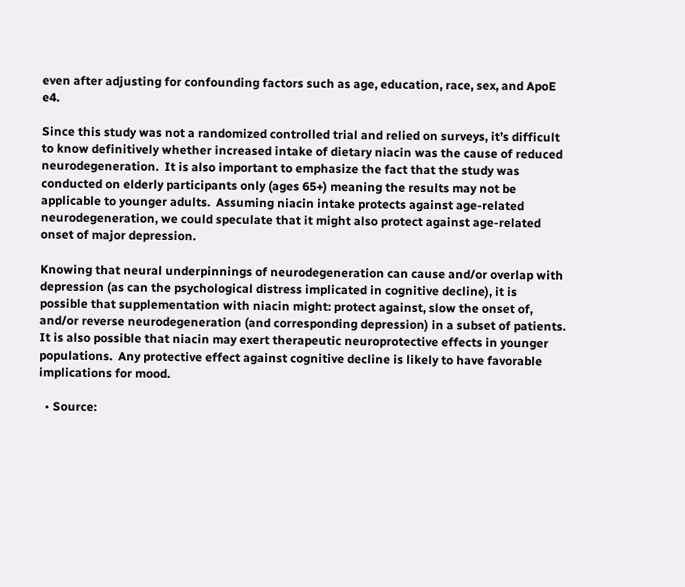even after adjusting for confounding factors such as age, education, race, sex, and ApoE e4.

Since this study was not a randomized controlled trial and relied on surveys, it’s difficult to know definitively whether increased intake of dietary niacin was the cause of reduced neurodegeneration.  It is also important to emphasize the fact that the study was conducted on elderly participants only (ages 65+) meaning the results may not be applicable to younger adults.  Assuming niacin intake protects against age-related neurodegeneration, we could speculate that it might also protect against age-related onset of major depression.

Knowing that neural underpinnings of neurodegeneration can cause and/or overlap with depression (as can the psychological distress implicated in cognitive decline), it is possible that supplementation with niacin might: protect against, slow the onset of, and/or reverse neurodegeneration (and corresponding depression) in a subset of patients.  It is also possible that niacin may exert therapeutic neuroprotective effects in younger populations.  Any protective effect against cognitive decline is likely to have favorable implications for mood.

  • Source: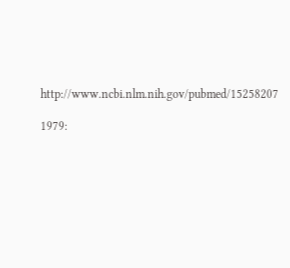http://www.ncbi.nlm.nih.gov/pubmed/15258207

1979: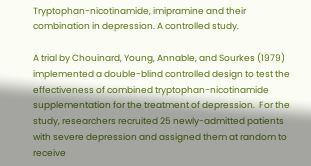Tryptophan-nicotinamide, imipramine and their combination in depression. A controlled study.

A trial by Chouinard, Young, Annable, and Sourkes (1979) implemented a double-blind controlled design to test the effectiveness of combined tryptophan-nicotinamide supplementation for the treatment of depression.  For the study, researchers recruited 25 newly-admitted patients with severe depression and assigned them at random to receive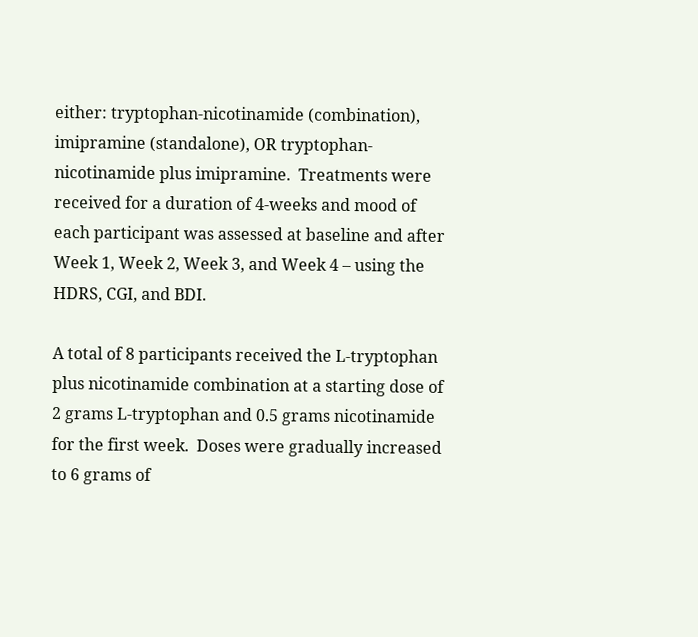either: tryptophan-nicotinamide (combination), imipramine (standalone), OR tryptophan-nicotinamide plus imipramine.  Treatments were received for a duration of 4-weeks and mood of each participant was assessed at baseline and after Week 1, Week 2, Week 3, and Week 4 – using the HDRS, CGI, and BDI.

A total of 8 participants received the L-tryptophan plus nicotinamide combination at a starting dose of 2 grams L-tryptophan and 0.5 grams nicotinamide for the first week.  Doses were gradually increased to 6 grams of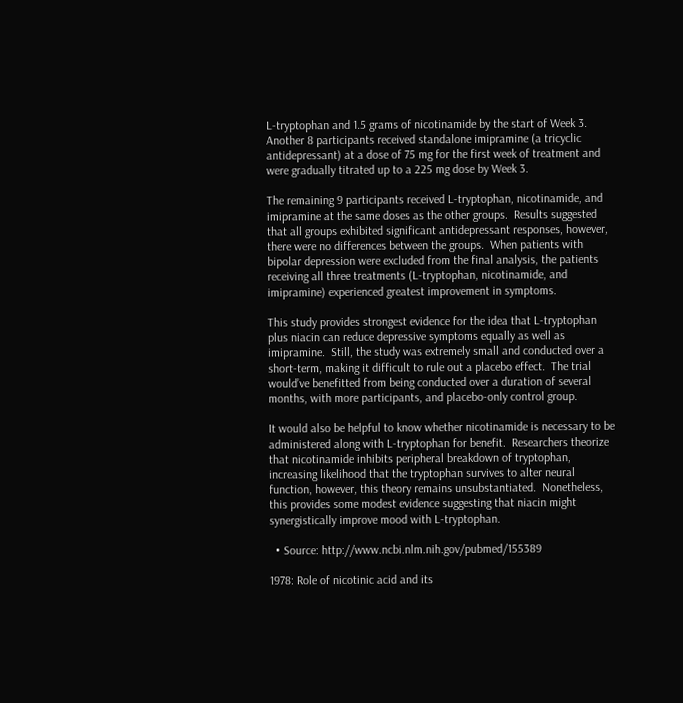L-tryptophan and 1.5 grams of nicotinamide by the start of Week 3.  Another 8 participants received standalone imipramine (a tricyclic antidepressant) at a dose of 75 mg for the first week of treatment and were gradually titrated up to a 225 mg dose by Week 3.

The remaining 9 participants received L-tryptophan, nicotinamide, and imipramine at the same doses as the other groups.  Results suggested that all groups exhibited significant antidepressant responses, however, there were no differences between the groups.  When patients with bipolar depression were excluded from the final analysis, the patients receiving all three treatments (L-tryptophan, nicotinamide, and imipramine) experienced greatest improvement in symptoms.

This study provides strongest evidence for the idea that L-tryptophan plus niacin can reduce depressive symptoms equally as well as imipramine.  Still, the study was extremely small and conducted over a short-term, making it difficult to rule out a placebo effect.  The trial would’ve benefitted from being conducted over a duration of several months, with more participants, and placebo-only control group.

It would also be helpful to know whether nicotinamide is necessary to be administered along with L-tryptophan for benefit.  Researchers theorize that nicotinamide inhibits peripheral breakdown of tryptophan, increasing likelihood that the tryptophan survives to alter neural function, however, this theory remains unsubstantiated.  Nonetheless, this provides some modest evidence suggesting that niacin might synergistically improve mood with L-tryptophan.

  • Source: http://www.ncbi.nlm.nih.gov/pubmed/155389

1978: Role of nicotinic acid and its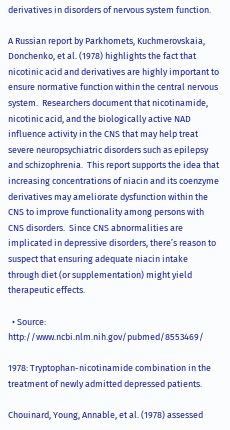derivatives in disorders of nervous system function.

A Russian report by Parkhomets, Kuchmerovskaia, Donchenko, et al. (1978) highlights the fact that nicotinic acid and derivatives are highly important to ensure normative function within the central nervous system.  Researchers document that nicotinamide, nicotinic acid, and the biologically active NAD influence activity in the CNS that may help treat severe neuropsychiatric disorders such as epilepsy and schizophrenia.  This report supports the idea that increasing concentrations of niacin and its coenzyme derivatives may ameliorate dysfunction within the CNS to improve functionality among persons with CNS disorders.  Since CNS abnormalities are implicated in depressive disorders, there’s reason to suspect that ensuring adequate niacin intake through diet (or supplementation) might yield therapeutic effects.

  • Source: http://www.ncbi.nlm.nih.gov/pubmed/8553469/

1978: Tryptophan-nicotinamide combination in the treatment of newly admitted depressed patients.

Chouinard, Young, Annable, et al. (1978) assessed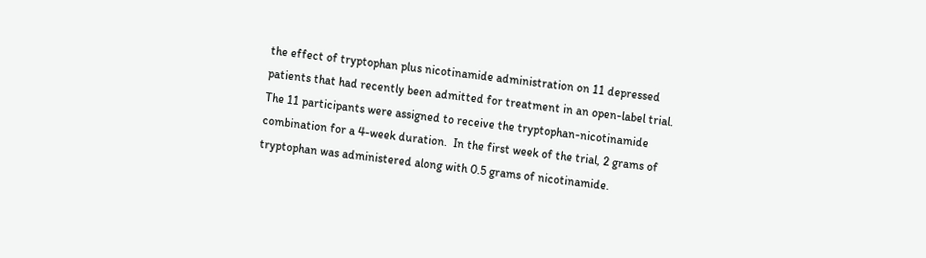the effect of tryptophan plus nicotinamide administration on 11 depressed patients that had recently been admitted for treatment in an open-label trial.  The 11 participants were assigned to receive the tryptophan-nicotinamide combination for a 4-week duration.  In the first week of the trial, 2 grams of tryptophan was administered along with 0.5 grams of nicotinamide.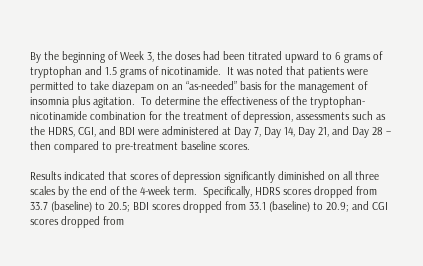By the beginning of Week 3, the doses had been titrated upward to 6 grams of tryptophan and 1.5 grams of nicotinamide.  It was noted that patients were permitted to take diazepam on an “as-needed” basis for the management of insomnia plus agitation.  To determine the effectiveness of the tryptophan-nicotinamide combination for the treatment of depression, assessments such as the HDRS, CGI, and BDI were administered at Day 7, Day 14, Day 21, and Day 28 – then compared to pre-treatment baseline scores.

Results indicated that scores of depression significantly diminished on all three scales by the end of the 4-week term.  Specifically, HDRS scores dropped from 33.7 (baseline) to 20.5; BDI scores dropped from 33.1 (baseline) to 20.9; and CGI scores dropped from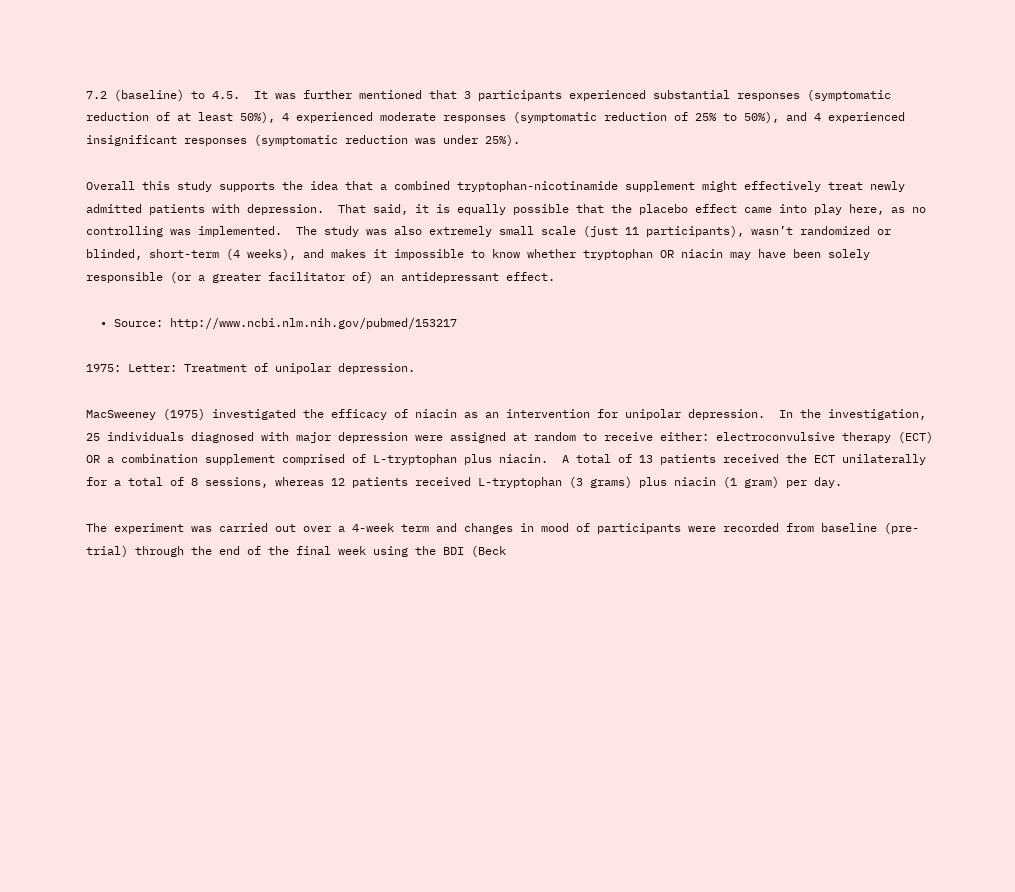7.2 (baseline) to 4.5.  It was further mentioned that 3 participants experienced substantial responses (symptomatic reduction of at least 50%), 4 experienced moderate responses (symptomatic reduction of 25% to 50%), and 4 experienced insignificant responses (symptomatic reduction was under 25%).

Overall this study supports the idea that a combined tryptophan-nicotinamide supplement might effectively treat newly admitted patients with depression.  That said, it is equally possible that the placebo effect came into play here, as no controlling was implemented.  The study was also extremely small scale (just 11 participants), wasn’t randomized or blinded, short-term (4 weeks), and makes it impossible to know whether tryptophan OR niacin may have been solely responsible (or a greater facilitator of) an antidepressant effect.

  • Source: http://www.ncbi.nlm.nih.gov/pubmed/153217

1975: Letter: Treatment of unipolar depression.

MacSweeney (1975) investigated the efficacy of niacin as an intervention for unipolar depression.  In the investigation, 25 individuals diagnosed with major depression were assigned at random to receive either: electroconvulsive therapy (ECT) OR a combination supplement comprised of L-tryptophan plus niacin.  A total of 13 patients received the ECT unilaterally for a total of 8 sessions, whereas 12 patients received L-tryptophan (3 grams) plus niacin (1 gram) per day.

The experiment was carried out over a 4-week term and changes in mood of participants were recorded from baseline (pre-trial) through the end of the final week using the BDI (Beck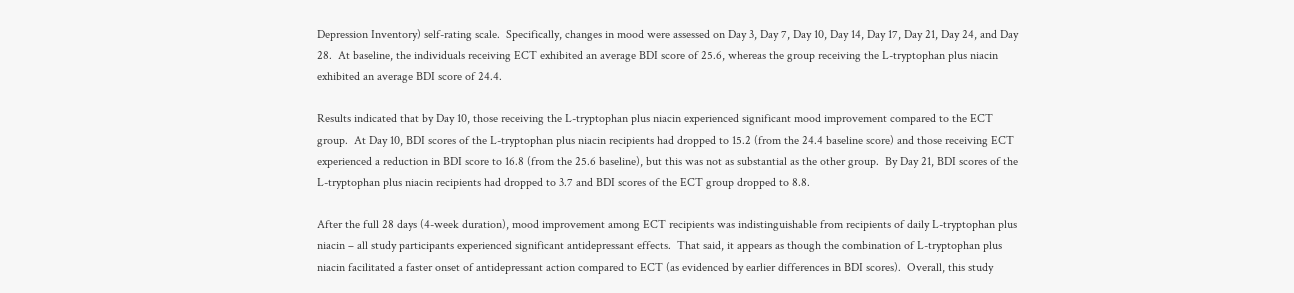Depression Inventory) self-rating scale.  Specifically, changes in mood were assessed on Day 3, Day 7, Day 10, Day 14, Day 17, Day 21, Day 24, and Day 28.  At baseline, the individuals receiving ECT exhibited an average BDI score of 25.6, whereas the group receiving the L-tryptophan plus niacin exhibited an average BDI score of 24.4.

Results indicated that by Day 10, those receiving the L-tryptophan plus niacin experienced significant mood improvement compared to the ECT group.  At Day 10, BDI scores of the L-tryptophan plus niacin recipients had dropped to 15.2 (from the 24.4 baseline score) and those receiving ECT experienced a reduction in BDI score to 16.8 (from the 25.6 baseline), but this was not as substantial as the other group.  By Day 21, BDI scores of the L-tryptophan plus niacin recipients had dropped to 3.7 and BDI scores of the ECT group dropped to 8.8.

After the full 28 days (4-week duration), mood improvement among ECT recipients was indistinguishable from recipients of daily L-tryptophan plus niacin – all study participants experienced significant antidepressant effects.  That said, it appears as though the combination of L-tryptophan plus niacin facilitated a faster onset of antidepressant action compared to ECT (as evidenced by earlier differences in BDI scores).  Overall, this study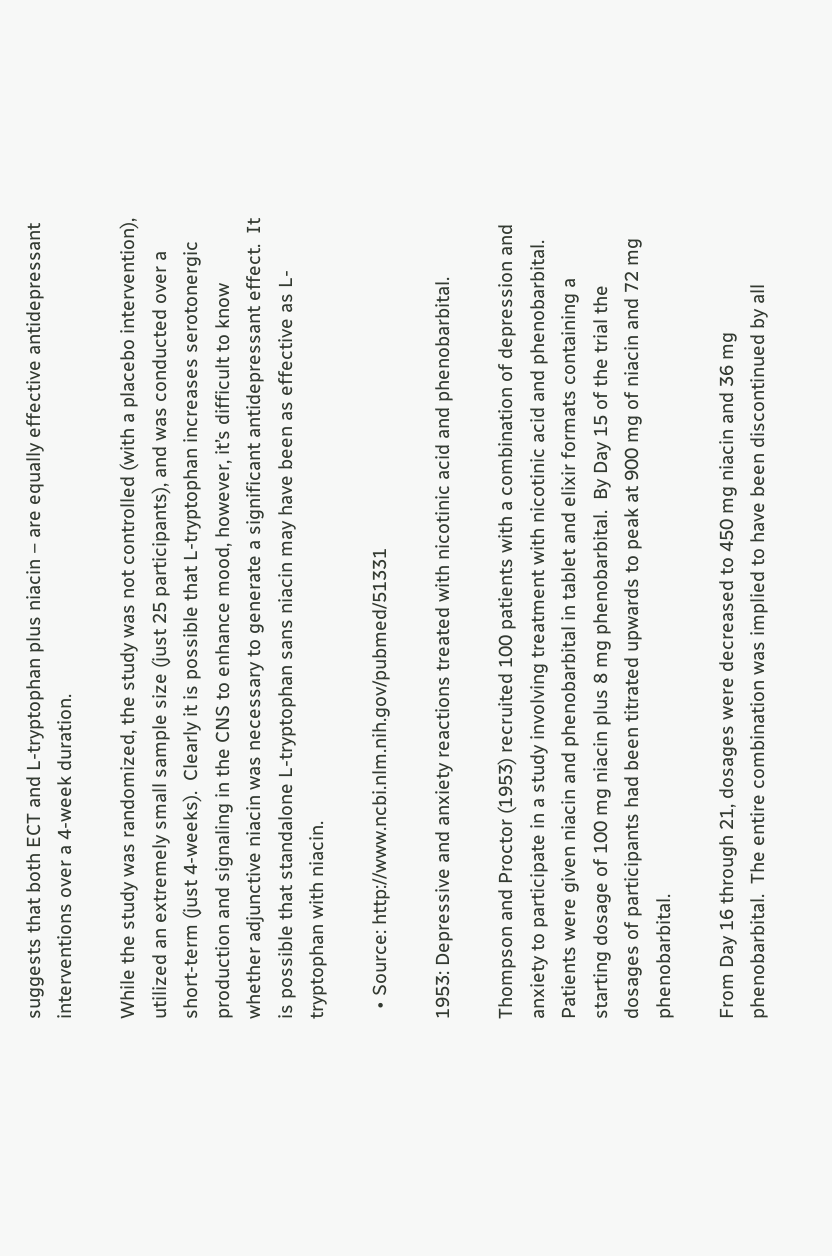suggests that both ECT and L-tryptophan plus niacin – are equally effective antidepressant interventions over a 4-week duration.

While the study was randomized, the study was not controlled (with a placebo intervention), utilized an extremely small sample size (just 25 participants), and was conducted over a short-term (just 4-weeks).  Clearly it is possible that L-tryptophan increases serotonergic production and signaling in the CNS to enhance mood, however, it’s difficult to know whether adjunctive niacin was necessary to generate a significant antidepressant effect.  It is possible that standalone L-tryptophan sans niacin may have been as effective as L-tryptophan with niacin.

  • Source: http://www.ncbi.nlm.nih.gov/pubmed/51331

1953: Depressive and anxiety reactions treated with nicotinic acid and phenobarbital.

Thompson and Proctor (1953) recruited 100 patients with a combination of depression and anxiety to participate in a study involving treatment with nicotinic acid and phenobarbital.  Patients were given niacin and phenobarbital in tablet and elixir formats containing a starting dosage of 100 mg niacin plus 8 mg phenobarbital.  By Day 15 of the trial the dosages of participants had been titrated upwards to peak at 900 mg of niacin and 72 mg phenobarbital.

From Day 16 through 21, dosages were decreased to 450 mg niacin and 36 mg phenobarbital.  The entire combination was implied to have been discontinued by all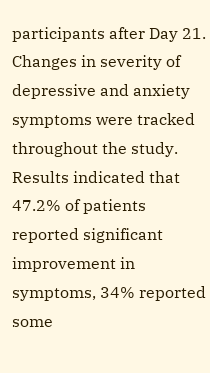participants after Day 21.  Changes in severity of depressive and anxiety symptoms were tracked throughout the study.  Results indicated that 47.2% of patients reported significant improvement in symptoms, 34% reported some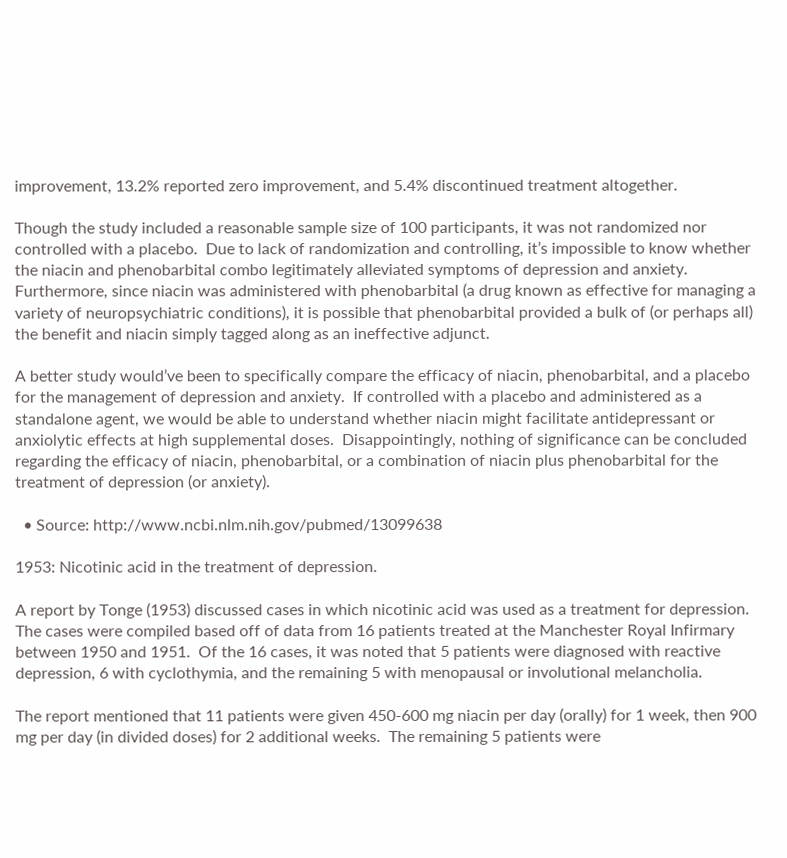improvement, 13.2% reported zero improvement, and 5.4% discontinued treatment altogether.

Though the study included a reasonable sample size of 100 participants, it was not randomized nor controlled with a placebo.  Due to lack of randomization and controlling, it’s impossible to know whether the niacin and phenobarbital combo legitimately alleviated symptoms of depression and anxiety.  Furthermore, since niacin was administered with phenobarbital (a drug known as effective for managing a variety of neuropsychiatric conditions), it is possible that phenobarbital provided a bulk of (or perhaps all) the benefit and niacin simply tagged along as an ineffective adjunct.

A better study would’ve been to specifically compare the efficacy of niacin, phenobarbital, and a placebo for the management of depression and anxiety.  If controlled with a placebo and administered as a standalone agent, we would be able to understand whether niacin might facilitate antidepressant or anxiolytic effects at high supplemental doses.  Disappointingly, nothing of significance can be concluded regarding the efficacy of niacin, phenobarbital, or a combination of niacin plus phenobarbital for the treatment of depression (or anxiety).

  • Source: http://www.ncbi.nlm.nih.gov/pubmed/13099638

1953: Nicotinic acid in the treatment of depression.

A report by Tonge (1953) discussed cases in which nicotinic acid was used as a treatment for depression.  The cases were compiled based off of data from 16 patients treated at the Manchester Royal Infirmary between 1950 and 1951.  Of the 16 cases, it was noted that 5 patients were diagnosed with reactive depression, 6 with cyclothymia, and the remaining 5 with menopausal or involutional melancholia.

The report mentioned that 11 patients were given 450-600 mg niacin per day (orally) for 1 week, then 900 mg per day (in divided doses) for 2 additional weeks.  The remaining 5 patients were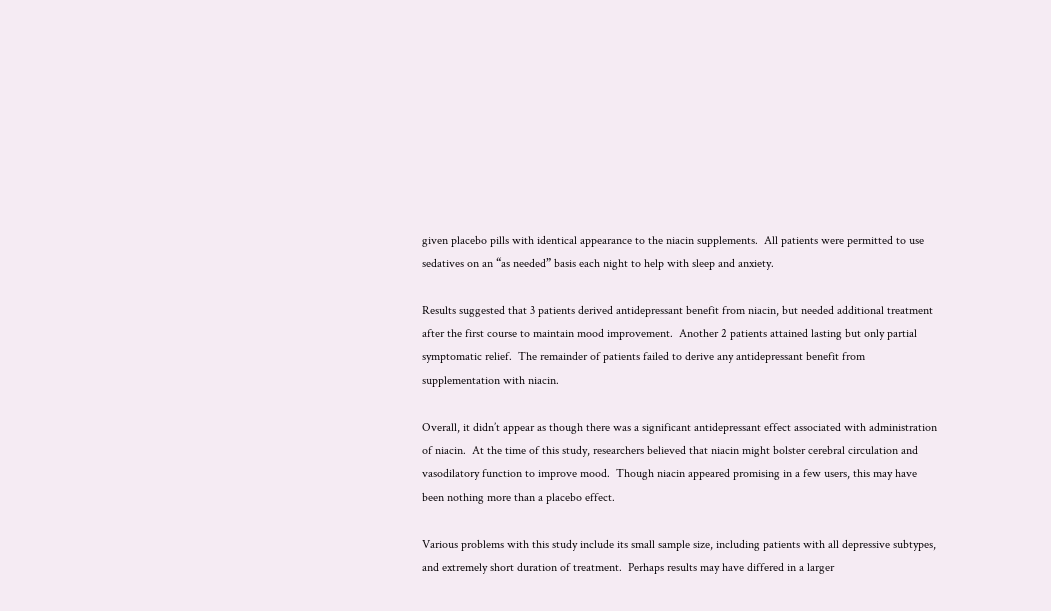given placebo pills with identical appearance to the niacin supplements.  All patients were permitted to use sedatives on an “as needed” basis each night to help with sleep and anxiety.

Results suggested that 3 patients derived antidepressant benefit from niacin, but needed additional treatment after the first course to maintain mood improvement.  Another 2 patients attained lasting but only partial symptomatic relief.  The remainder of patients failed to derive any antidepressant benefit from supplementation with niacin.

Overall, it didn’t appear as though there was a significant antidepressant effect associated with administration of niacin.  At the time of this study, researchers believed that niacin might bolster cerebral circulation and vasodilatory function to improve mood.  Though niacin appeared promising in a few users, this may have been nothing more than a placebo effect.

Various problems with this study include its small sample size, including patients with all depressive subtypes, and extremely short duration of treatment.  Perhaps results may have differed in a larger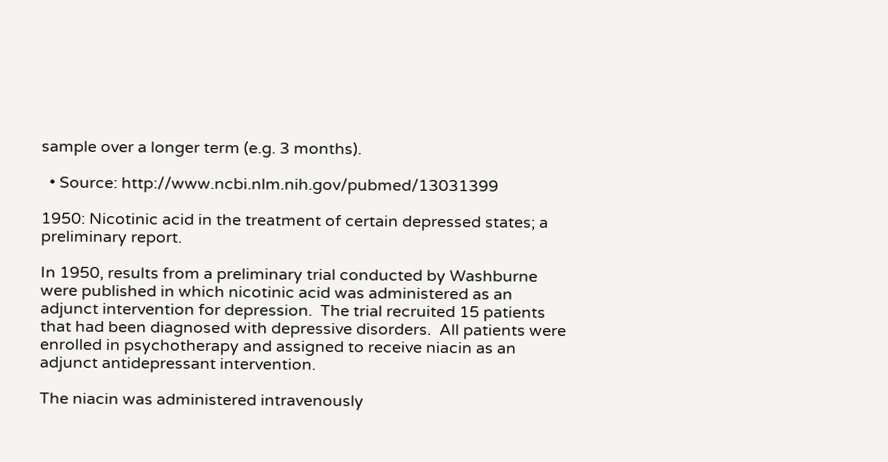sample over a longer term (e.g. 3 months).

  • Source: http://www.ncbi.nlm.nih.gov/pubmed/13031399

1950: Nicotinic acid in the treatment of certain depressed states; a preliminary report.

In 1950, results from a preliminary trial conducted by Washburne were published in which nicotinic acid was administered as an adjunct intervention for depression.  The trial recruited 15 patients that had been diagnosed with depressive disorders.  All patients were enrolled in psychotherapy and assigned to receive niacin as an adjunct antidepressant intervention.

The niacin was administered intravenously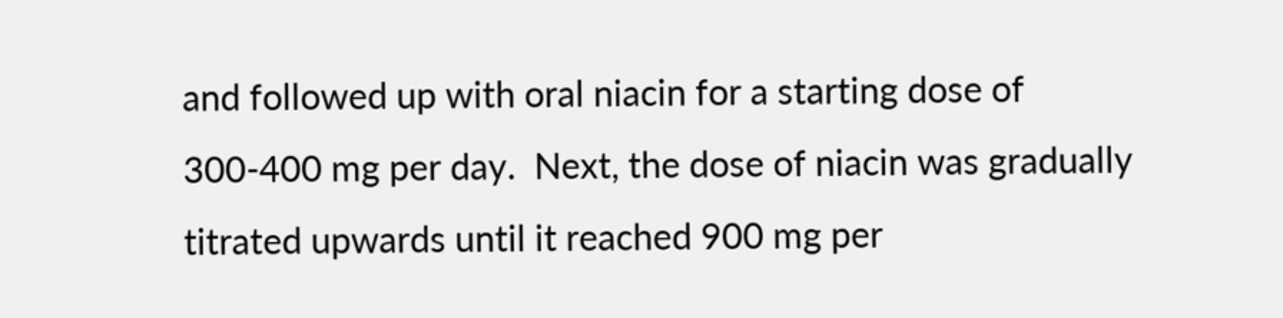and followed up with oral niacin for a starting dose of 300-400 mg per day.  Next, the dose of niacin was gradually titrated upwards until it reached 900 mg per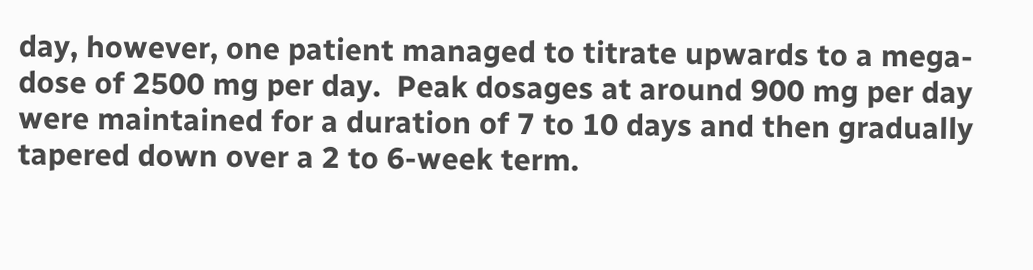day, however, one patient managed to titrate upwards to a mega-dose of 2500 mg per day.  Peak dosages at around 900 mg per day were maintained for a duration of 7 to 10 days and then gradually tapered down over a 2 to 6-week term.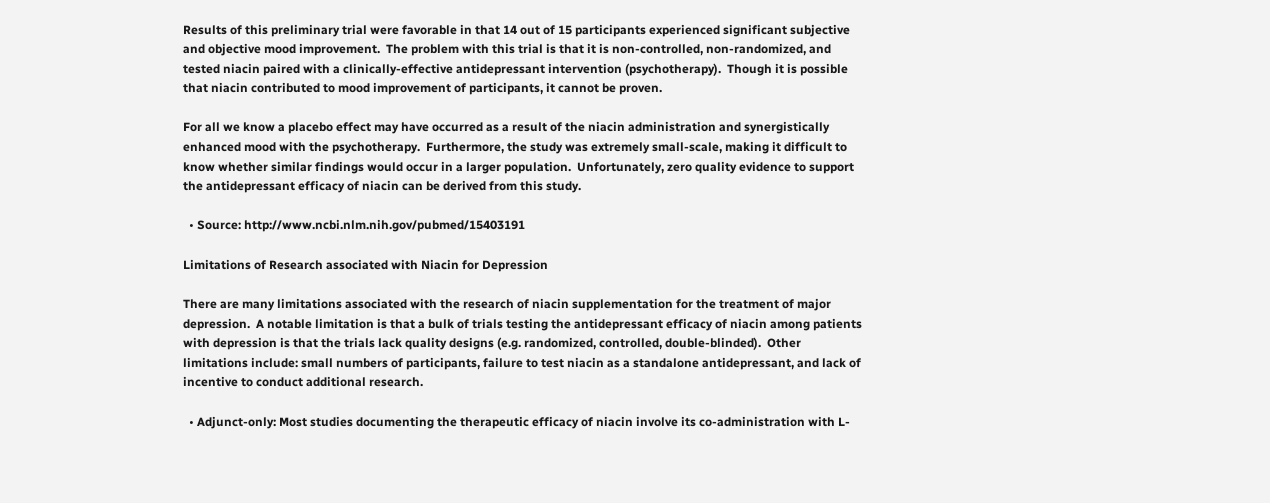Results of this preliminary trial were favorable in that 14 out of 15 participants experienced significant subjective and objective mood improvement.  The problem with this trial is that it is non-controlled, non-randomized, and tested niacin paired with a clinically-effective antidepressant intervention (psychotherapy).  Though it is possible that niacin contributed to mood improvement of participants, it cannot be proven.

For all we know a placebo effect may have occurred as a result of the niacin administration and synergistically enhanced mood with the psychotherapy.  Furthermore, the study was extremely small-scale, making it difficult to know whether similar findings would occur in a larger population.  Unfortunately, zero quality evidence to support the antidepressant efficacy of niacin can be derived from this study.

  • Source: http://www.ncbi.nlm.nih.gov/pubmed/15403191

Limitations of Research associated with Niacin for Depression

There are many limitations associated with the research of niacin supplementation for the treatment of major depression.  A notable limitation is that a bulk of trials testing the antidepressant efficacy of niacin among patients with depression is that the trials lack quality designs (e.g. randomized, controlled, double-blinded).  Other limitations include: small numbers of participants, failure to test niacin as a standalone antidepressant, and lack of incentive to conduct additional research.

  • Adjunct-only: Most studies documenting the therapeutic efficacy of niacin involve its co-administration with L-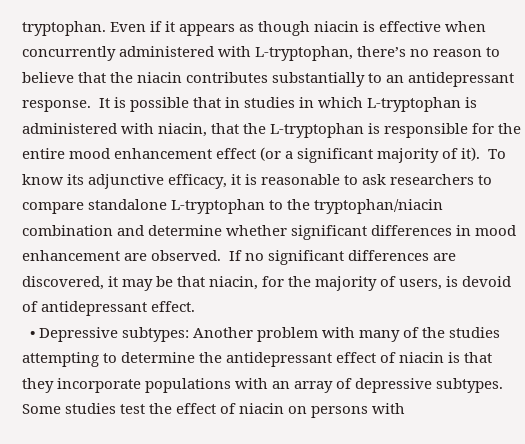tryptophan. Even if it appears as though niacin is effective when concurrently administered with L-tryptophan, there’s no reason to believe that the niacin contributes substantially to an antidepressant response.  It is possible that in studies in which L-tryptophan is administered with niacin, that the L-tryptophan is responsible for the entire mood enhancement effect (or a significant majority of it).  To know its adjunctive efficacy, it is reasonable to ask researchers to compare standalone L-tryptophan to the tryptophan/niacin combination and determine whether significant differences in mood enhancement are observed.  If no significant differences are discovered, it may be that niacin, for the majority of users, is devoid of antidepressant effect.
  • Depressive subtypes: Another problem with many of the studies attempting to determine the antidepressant effect of niacin is that they incorporate populations with an array of depressive subtypes. Some studies test the effect of niacin on persons with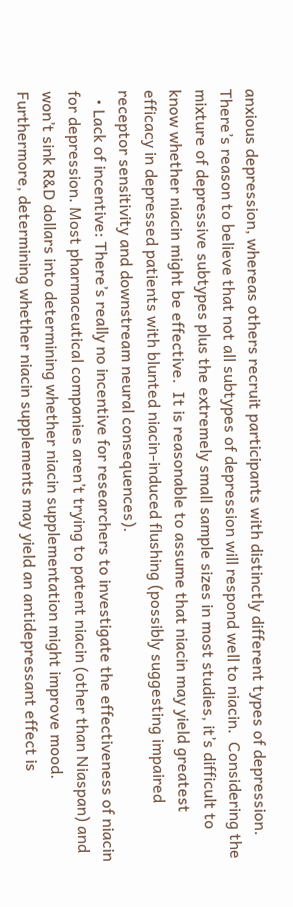anxious depression, whereas others recruit participants with distinctly different types of depression.  There’s reason to believe that not all subtypes of depression will respond well to niacin.  Considering the mixture of depressive subtypes plus the extremely small sample sizes in most studies, it’s difficult to know whether niacin might be effective.  It is reasonable to assume that niacin may yield greatest efficacy in depressed patients with blunted niacin-induced flushing (possibly suggesting impaired receptor sensitivity and downstream neural consequences).
  • Lack of incentive: There’s really no incentive for researchers to investigate the effectiveness of niacin for depression. Most pharmaceutical companies aren’t trying to patent niacin (other than Niaspan) and won’t sink R&D dollars into determining whether niacin supplementation might improve mood.  Furthermore, determining whether niacin supplements may yield an antidepressant effect is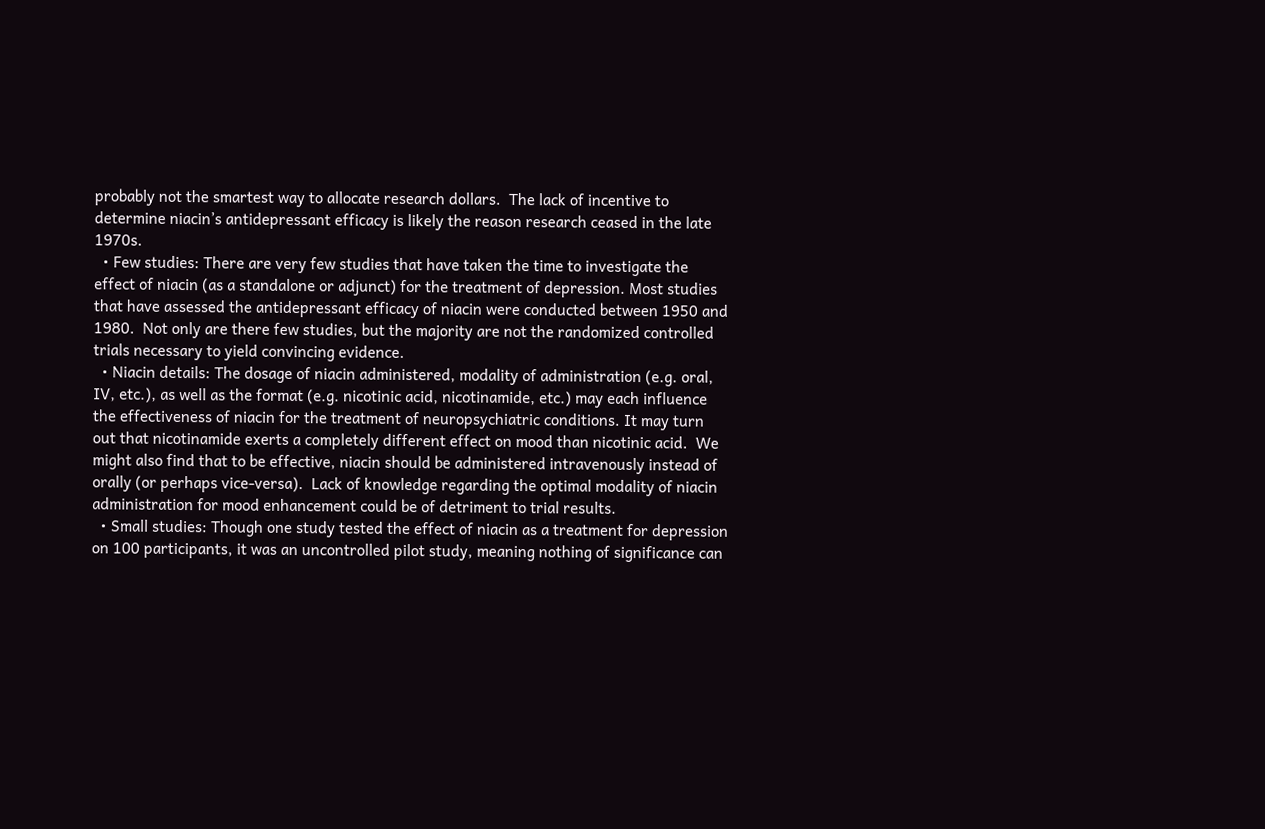probably not the smartest way to allocate research dollars.  The lack of incentive to determine niacin’s antidepressant efficacy is likely the reason research ceased in the late 1970s.
  • Few studies: There are very few studies that have taken the time to investigate the effect of niacin (as a standalone or adjunct) for the treatment of depression. Most studies that have assessed the antidepressant efficacy of niacin were conducted between 1950 and 1980.  Not only are there few studies, but the majority are not the randomized controlled trials necessary to yield convincing evidence.
  • Niacin details: The dosage of niacin administered, modality of administration (e.g. oral, IV, etc.), as well as the format (e.g. nicotinic acid, nicotinamide, etc.) may each influence the effectiveness of niacin for the treatment of neuropsychiatric conditions. It may turn out that nicotinamide exerts a completely different effect on mood than nicotinic acid.  We might also find that to be effective, niacin should be administered intravenously instead of orally (or perhaps vice-versa).  Lack of knowledge regarding the optimal modality of niacin administration for mood enhancement could be of detriment to trial results.
  • Small studies: Though one study tested the effect of niacin as a treatment for depression on 100 participants, it was an uncontrolled pilot study, meaning nothing of significance can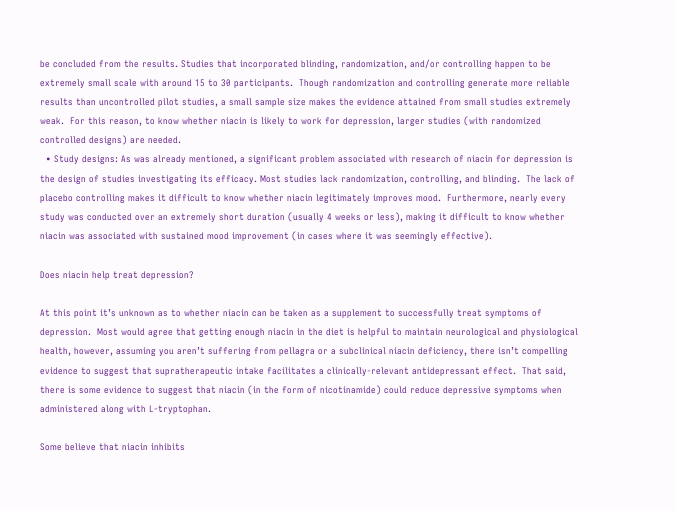be concluded from the results. Studies that incorporated blinding, randomization, and/or controlling happen to be extremely small scale with around 15 to 30 participants.  Though randomization and controlling generate more reliable results than uncontrolled pilot studies, a small sample size makes the evidence attained from small studies extremely weak.  For this reason, to know whether niacin is likely to work for depression, larger studies (with randomized controlled designs) are needed.
  • Study designs: As was already mentioned, a significant problem associated with research of niacin for depression is the design of studies investigating its efficacy. Most studies lack randomization, controlling, and blinding.  The lack of placebo controlling makes it difficult to know whether niacin legitimately improves mood.  Furthermore, nearly every study was conducted over an extremely short duration (usually 4 weeks or less), making it difficult to know whether niacin was associated with sustained mood improvement (in cases where it was seemingly effective).

Does niacin help treat depression?

At this point it’s unknown as to whether niacin can be taken as a supplement to successfully treat symptoms of depression.  Most would agree that getting enough niacin in the diet is helpful to maintain neurological and physiological health, however, assuming you aren’t suffering from pellagra or a subclinical niacin deficiency, there isn’t compelling evidence to suggest that supratherapeutic intake facilitates a clinically-relevant antidepressant effect.  That said, there is some evidence to suggest that niacin (in the form of nicotinamide) could reduce depressive symptoms when administered along with L-tryptophan.

Some believe that niacin inhibits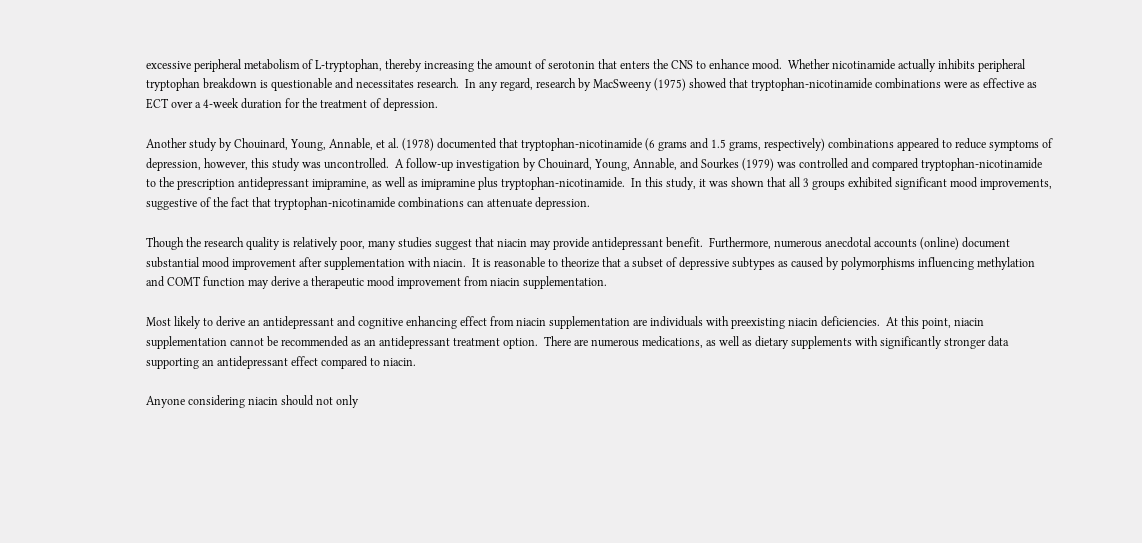excessive peripheral metabolism of L-tryptophan, thereby increasing the amount of serotonin that enters the CNS to enhance mood.  Whether nicotinamide actually inhibits peripheral tryptophan breakdown is questionable and necessitates research.  In any regard, research by MacSweeny (1975) showed that tryptophan-nicotinamide combinations were as effective as ECT over a 4-week duration for the treatment of depression.

Another study by Chouinard, Young, Annable, et al. (1978) documented that tryptophan-nicotinamide (6 grams and 1.5 grams, respectively) combinations appeared to reduce symptoms of depression, however, this study was uncontrolled.  A follow-up investigation by Chouinard, Young, Annable, and Sourkes (1979) was controlled and compared tryptophan-nicotinamide to the prescription antidepressant imipramine, as well as imipramine plus tryptophan-nicotinamide.  In this study, it was shown that all 3 groups exhibited significant mood improvements, suggestive of the fact that tryptophan-nicotinamide combinations can attenuate depression.

Though the research quality is relatively poor, many studies suggest that niacin may provide antidepressant benefit.  Furthermore, numerous anecdotal accounts (online) document substantial mood improvement after supplementation with niacin.  It is reasonable to theorize that a subset of depressive subtypes as caused by polymorphisms influencing methylation and COMT function may derive a therapeutic mood improvement from niacin supplementation.

Most likely to derive an antidepressant and cognitive enhancing effect from niacin supplementation are individuals with preexisting niacin deficiencies.  At this point, niacin supplementation cannot be recommended as an antidepressant treatment option.  There are numerous medications, as well as dietary supplements with significantly stronger data supporting an antidepressant effect compared to niacin.

Anyone considering niacin should not only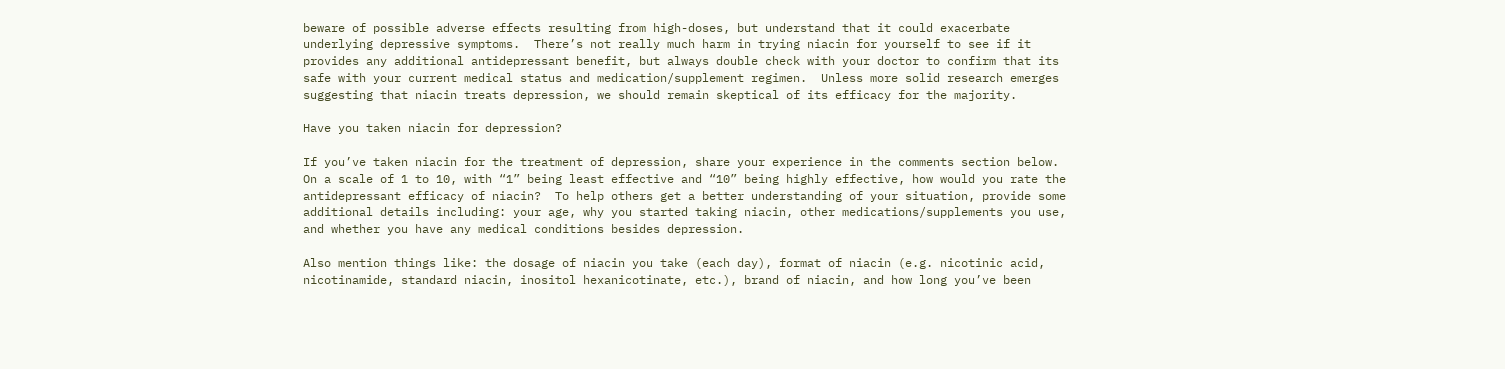beware of possible adverse effects resulting from high-doses, but understand that it could exacerbate underlying depressive symptoms.  There’s not really much harm in trying niacin for yourself to see if it provides any additional antidepressant benefit, but always double check with your doctor to confirm that its safe with your current medical status and medication/supplement regimen.  Unless more solid research emerges suggesting that niacin treats depression, we should remain skeptical of its efficacy for the majority.

Have you taken niacin for depression?

If you’ve taken niacin for the treatment of depression, share your experience in the comments section below.  On a scale of 1 to 10, with “1” being least effective and “10” being highly effective, how would you rate the antidepressant efficacy of niacin?  To help others get a better understanding of your situation, provide some additional details including: your age, why you started taking niacin, other medications/supplements you use, and whether you have any medical conditions besides depression.

Also mention things like: the dosage of niacin you take (each day), format of niacin (e.g. nicotinic acid, nicotinamide, standard niacin, inositol hexanicotinate, etc.), brand of niacin, and how long you’ve been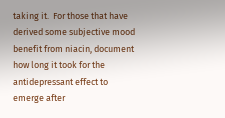taking it.  For those that have derived some subjective mood benefit from niacin, document how long it took for the antidepressant effect to emerge after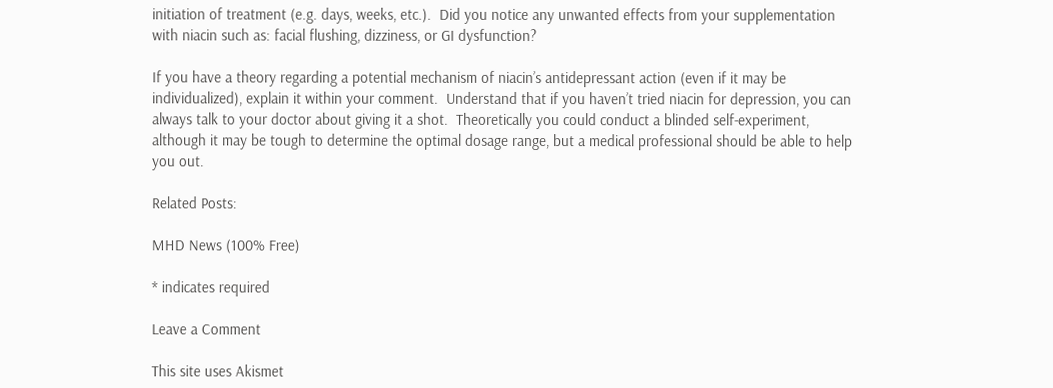initiation of treatment (e.g. days, weeks, etc.).  Did you notice any unwanted effects from your supplementation with niacin such as: facial flushing, dizziness, or GI dysfunction?

If you have a theory regarding a potential mechanism of niacin’s antidepressant action (even if it may be individualized), explain it within your comment.  Understand that if you haven’t tried niacin for depression, you can always talk to your doctor about giving it a shot.  Theoretically you could conduct a blinded self-experiment, although it may be tough to determine the optimal dosage range, but a medical professional should be able to help you out.

Related Posts:

MHD News (100% Free)

* indicates required

Leave a Comment

This site uses Akismet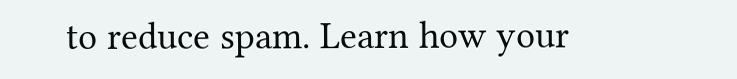to reduce spam. Learn how your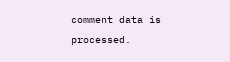comment data is processed.